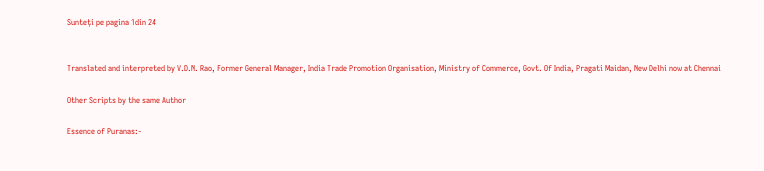Sunteți pe pagina 1din 24


Translated and interpreted by V.D.N. Rao, Former General Manager, India Trade Promotion Organisation, Ministry of Commerce, Govt. Of India, Pragati Maidan, New Delhi now at Chennai

Other Scripts by the same Author

Essence of Puranas:-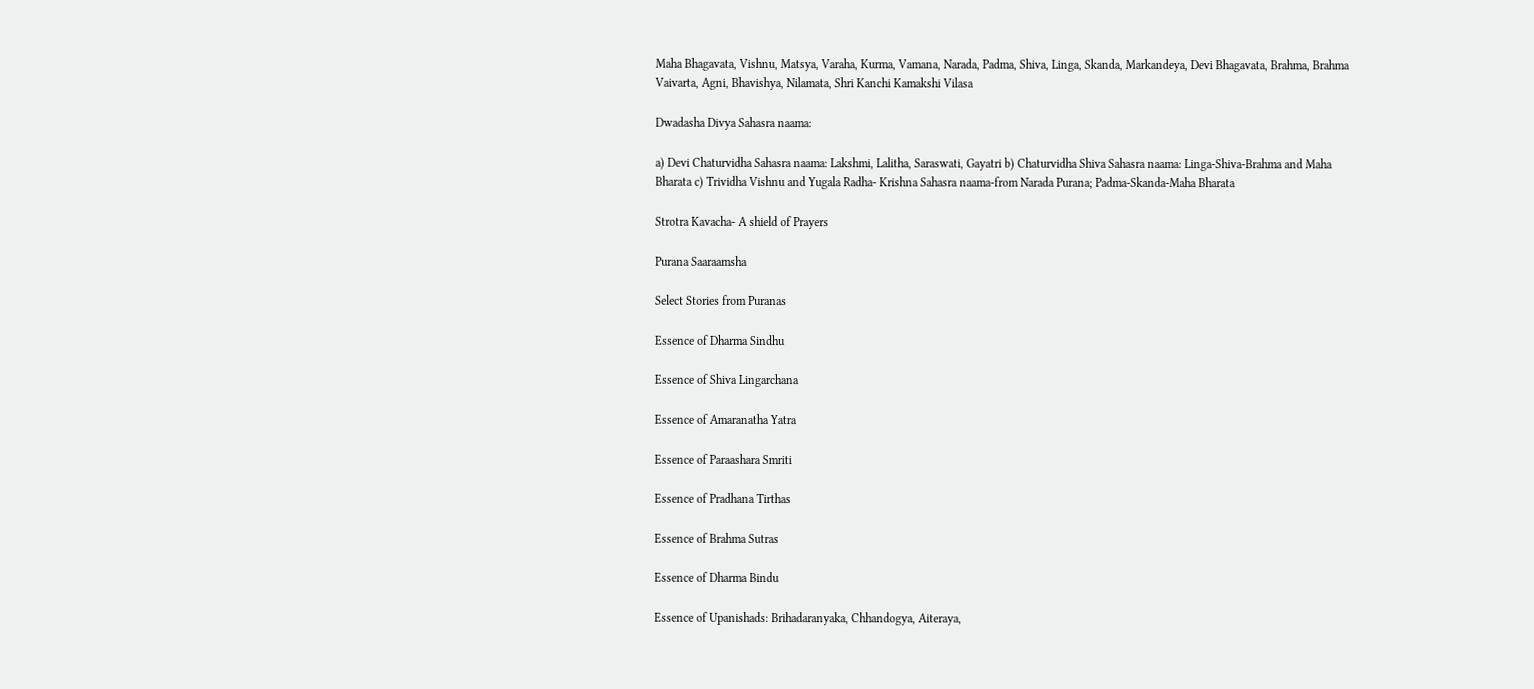Maha Bhagavata, Vishnu, Matsya, Varaha, Kurma, Vamana, Narada, Padma, Shiva, Linga, Skanda, Markandeya, Devi Bhagavata, Brahma, Brahma Vaivarta, Agni, Bhavishya, Nilamata, Shri Kanchi Kamakshi Vilasa

Dwadasha Divya Sahasra naama:

a) Devi Chaturvidha Sahasra naama: Lakshmi, Lalitha, Saraswati, Gayatri b) Chaturvidha Shiva Sahasra naama: Linga-Shiva-Brahma and Maha Bharata c) Trividha Vishnu and Yugala Radha- Krishna Sahasra naama-from Narada Purana; Padma-Skanda-Maha Bharata

Strotra Kavacha- A shield of Prayers

Purana Saaraamsha

Select Stories from Puranas

Essence of Dharma Sindhu

Essence of Shiva Lingarchana

Essence of Amaranatha Yatra

Essence of Paraashara Smriti

Essence of Pradhana Tirthas

Essence of Brahma Sutras

Essence of Dharma Bindu

Essence of Upanishads: Brihadaranyaka, Chhandogya, Aiteraya,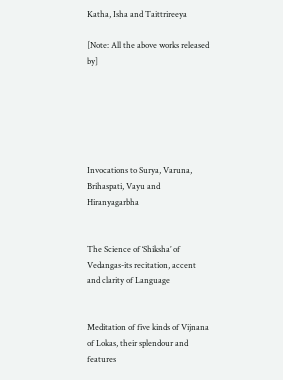Katha, Isha and Taittrireeya

[Note: All the above works released by]






Invocations to Surya, Varuna, Brihaspati, Vayu and Hiranyagarbha


The Science of ‘Shiksha’ of Vedangas-its recitation, accent and clarity of Language


Meditation of five kinds of Vijnana of Lokas, their splendour and features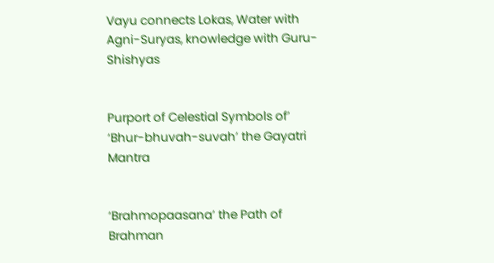Vayu connects Lokas, Water with Agni-Suryas, knowledge with Guru-Shishyas


Purport of Celestial Symbols of’ ‘Bhur-bhuvah-suvah’ the Gayatri Mantra


‘Brahmopaasana’ the Path of Brahman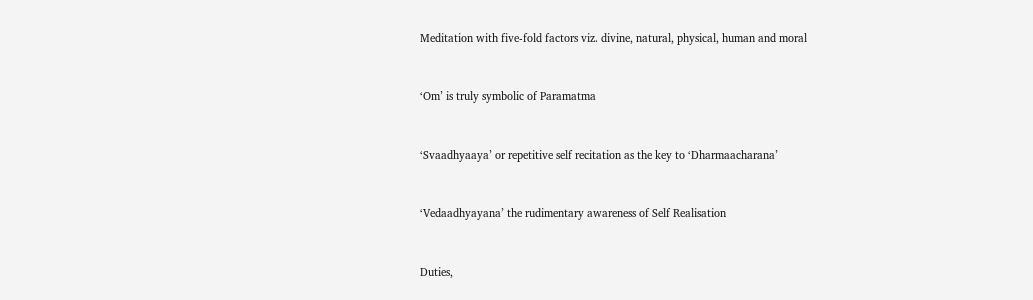Meditation with five-fold factors viz. divine, natural, physical, human and moral


‘Om’ is truly symbolic of Paramatma


‘Svaadhyaaya’ or repetitive self recitation as the key to ‘Dharmaacharana’


‘Vedaadhyayana’ the rudimentary awareness of Self Realisation


Duties,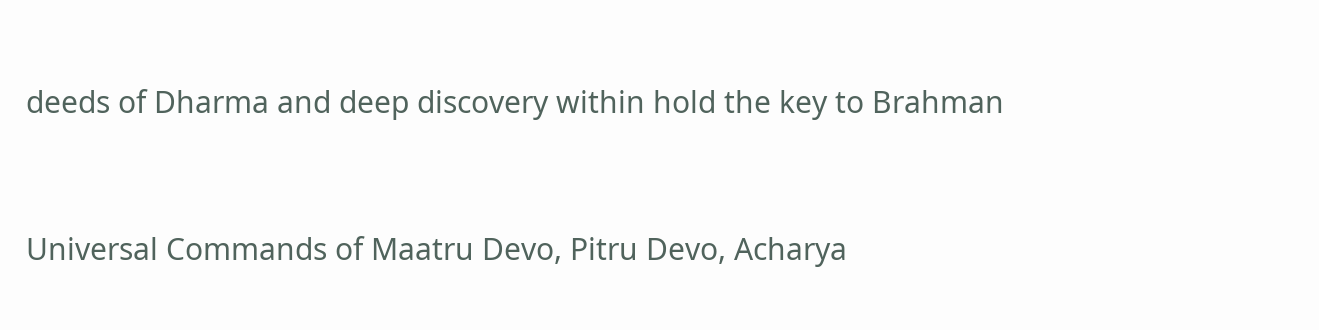deeds of Dharma and deep discovery within hold the key to Brahman


Universal Commands of Maatru Devo, Pitru Devo, Acharya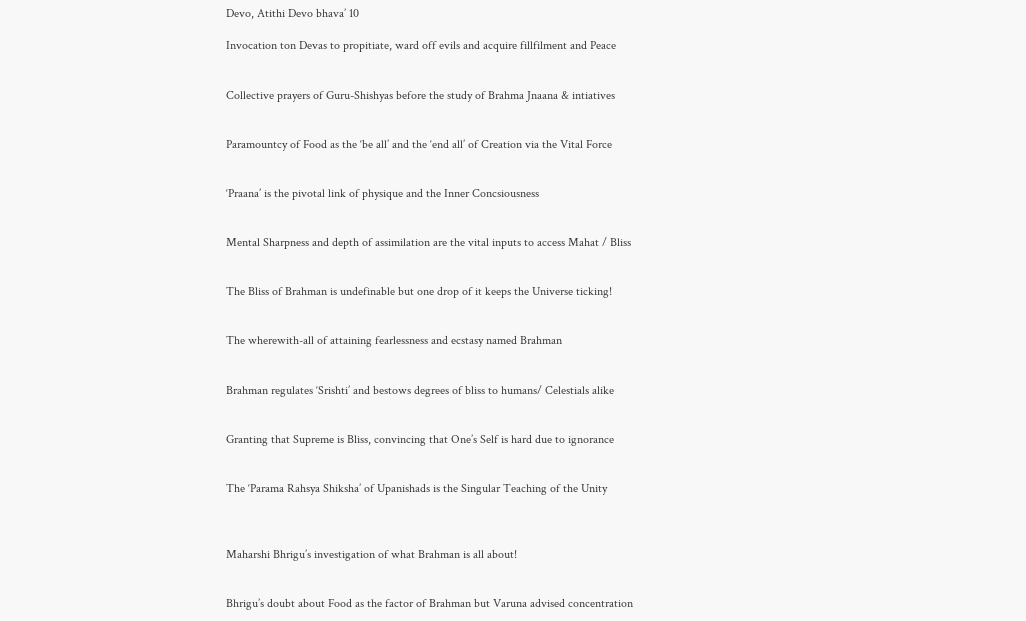Devo, Atithi Devo bhava’ 10

Invocation ton Devas to propitiate, ward off evils and acquire fillfilment and Peace


Collective prayers of Guru-Shishyas before the study of Brahma Jnaana & intiatives


Paramountcy of Food as the ‘be all’ and the ‘end all’ of Creation via the Vital Force


‘Praana’ is the pivotal link of physique and the Inner Concsiousness


Mental Sharpness and depth of assimilation are the vital inputs to access Mahat / Bliss


The Bliss of Brahman is undefinable but one drop of it keeps the Universe ticking!


The wherewith-all of attaining fearlessness and ecstasy named Brahman


Brahman regulates ‘Srishti’ and bestows degrees of bliss to humans/ Celestials alike


Granting that Supreme is Bliss, convincing that One’s Self is hard due to ignorance


The ‘Parama Rahsya Shiksha’ of Upanishads is the Singular Teaching of the Unity



Maharshi Bhrigu’s investigation of what Brahman is all about!


Bhrigu’s doubt about Food as the factor of Brahman but Varuna advised concentration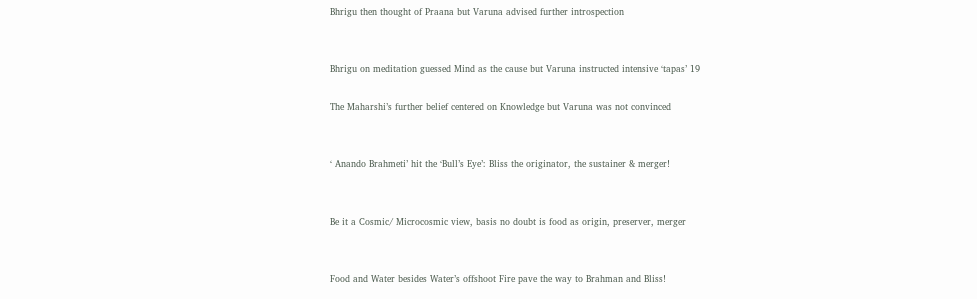Bhrigu then thought of Praana but Varuna advised further introspection


Bhrigu on meditation guessed Mind as the cause but Varuna instructed intensive ‘tapas’ 19

The Maharshi’s further belief centered on Knowledge but Varuna was not convinced


‘ Anando Brahmeti’ hit the ‘Bull’s Eye’: Bliss the originator, the sustainer & merger!


Be it a Cosmic/ Microcosmic view, basis no doubt is food as origin, preserver, merger


Food and Water besides Water’s offshoot Fire pave the way to Brahman and Bliss!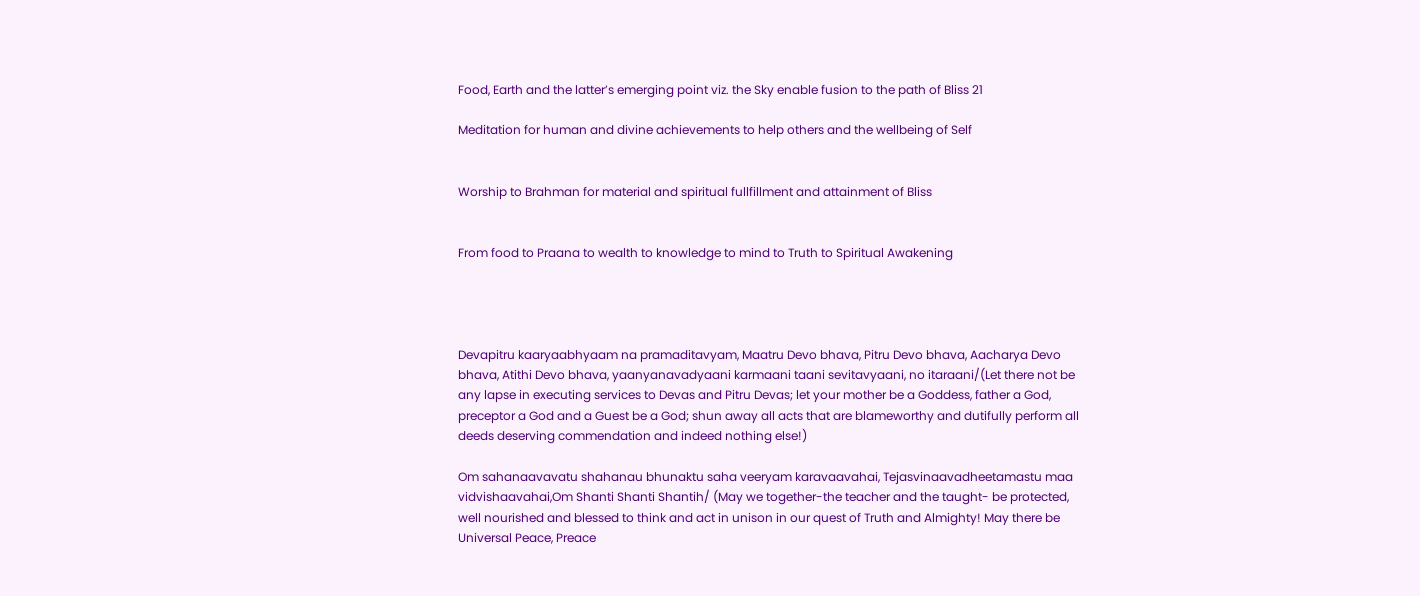Food, Earth and the latter’s emerging point viz. the Sky enable fusion to the path of Bliss 21

Meditation for human and divine achievements to help others and the wellbeing of Self


Worship to Brahman for material and spiritual fullfillment and attainment of Bliss


From food to Praana to wealth to knowledge to mind to Truth to Spiritual Awakening




Devapitru kaaryaabhyaam na pramaditavyam, Maatru Devo bhava, Pitru Devo bhava, Aacharya Devo bhava, Atithi Devo bhava, yaanyanavadyaani karmaani taani sevitavyaani, no itaraani/(Let there not be any lapse in executing services to Devas and Pitru Devas; let your mother be a Goddess, father a God, preceptor a God and a Guest be a God; shun away all acts that are blameworthy and dutifully perform all deeds deserving commendation and indeed nothing else!)

Om sahanaavavatu shahanau bhunaktu saha veeryam karavaavahai, Tejasvinaavadheetamastu maa vidvishaavahai,Om Shanti Shanti Shantih/ (May we together-the teacher and the taught- be protected, well nourished and blessed to think and act in unison in our quest of Truth and Almighty! May there be Universal Peace, Preace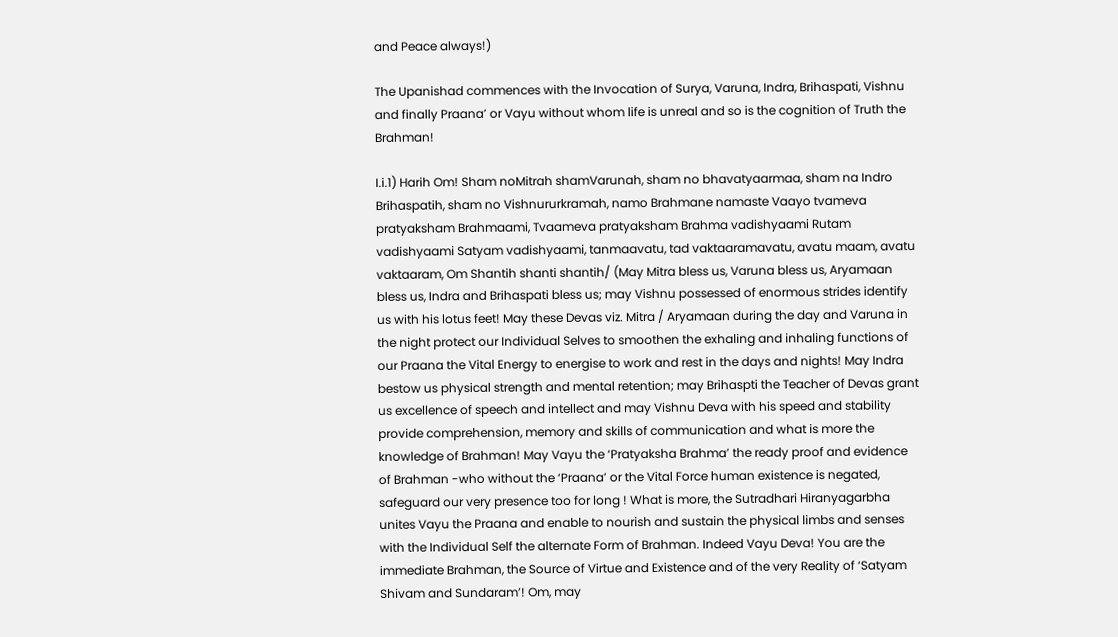and Peace always!)

The Upanishad commences with the Invocation of Surya, Varuna, Indra, Brihaspati, Vishnu and finally Praana’ or Vayu without whom life is unreal and so is the cognition of Truth the Brahman!

I.i.1) Harih Om! Sham noMitrah shamVarunah, sham no bhavatyaarmaa, sham na Indro Brihaspatih, sham no Vishnururkramah, namo Brahmane namaste Vaayo tvameva pratyaksham Brahmaami, Tvaameva pratyaksham Brahma vadishyaami Rutam vadishyaami Satyam vadishyaami, tanmaavatu, tad vaktaaramavatu, avatu maam, avatu vaktaaram, Om Shantih shanti shantih/ (May Mitra bless us, Varuna bless us, Aryamaan bless us, Indra and Brihaspati bless us; may Vishnu possessed of enormous strides identify us with his lotus feet! May these Devas viz. Mitra / Aryamaan during the day and Varuna in the night protect our Individual Selves to smoothen the exhaling and inhaling functions of our Praana the Vital Energy to energise to work and rest in the days and nights! May Indra bestow us physical strength and mental retention; may Brihaspti the Teacher of Devas grant us excellence of speech and intellect and may Vishnu Deva with his speed and stability provide comprehension, memory and skills of communication and what is more the knowledge of Brahman! May Vayu the ‘Pratyaksha Brahma’ the ready proof and evidence of Brahman -who without the ‘Praana’ or the Vital Force human existence is negated, safeguard our very presence too for long ! What is more, the Sutradhari Hiranyagarbha unites Vayu the Praana and enable to nourish and sustain the physical limbs and senses with the Individual Self the alternate Form of Brahman. Indeed Vayu Deva! You are the immediate Brahman, the Source of Virtue and Existence and of the very Reality of ‘Satyam Shivam and Sundaram’! Om, may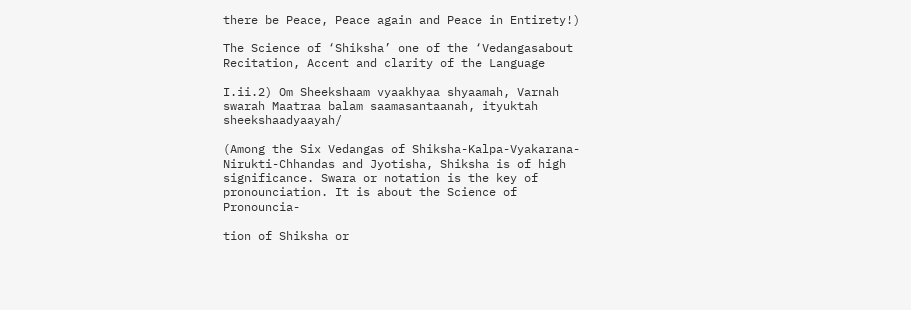there be Peace, Peace again and Peace in Entirety!)

The Science of ‘Shiksha’ one of the ‘Vedangasabout Recitation, Accent and clarity of the Language

I.ii.2) Om Sheekshaam vyaakhyaa shyaamah, Varnah swarah Maatraa balam saamasantaanah, ityuktah sheekshaadyaayah/

(Among the Six Vedangas of Shiksha-Kalpa-Vyakarana-Nirukti-Chhandas and Jyotisha, Shiksha is of high significance. Swara or notation is the key of pronounciation. It is about the Science of Pronouncia-

tion of Shiksha or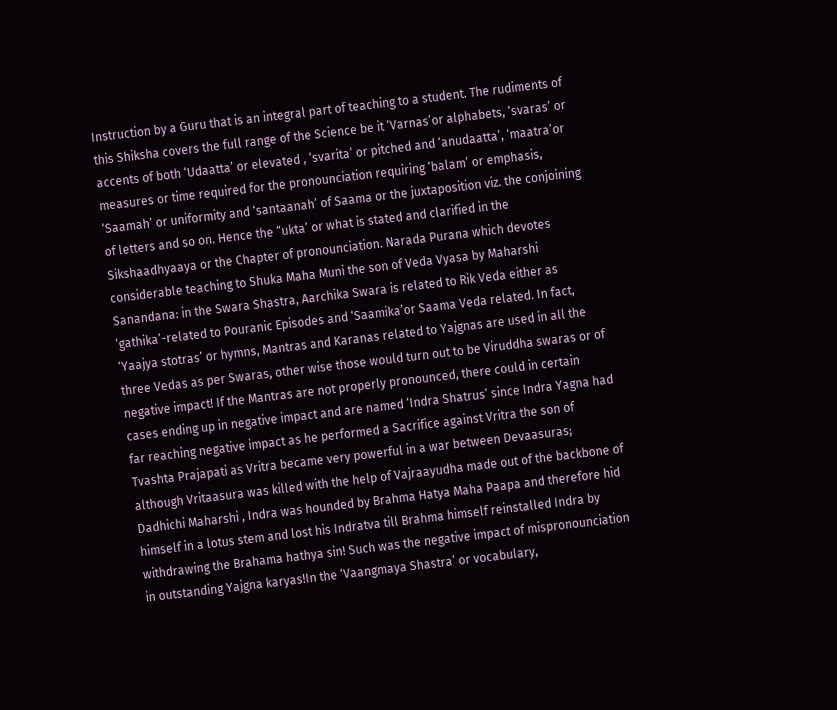Instruction by a Guru that is an integral part of teaching to a student. The rudiments of this Shiksha covers the full range of the Science be it ‘Varnas’or alphabets, ‘svaras’ or accents of both ‘Udaatta’ or elevated , ‘svarita’ or pitched and ‘anudaatta’, ‘maatra’or measures or time required for the pronounciation requiring ‘balam’ or emphasis, ‘Saamah’ or uniformity and ‘santaanah’ of Saama or the juxtaposition viz. the conjoining of letters and so on. Hence the “ukta’ or what is stated and clarified in the Sikshaadhyaaya or the Chapter of pronounciation. Narada Purana which devotes considerable teaching to Shuka Maha Muni the son of Veda Vyasa by Maharshi Sanandana: in the Swara Shastra, Aarchika Swara is related to Rik Veda either as ‘gathika’-related to Pouranic Episodes and ‘Saamika’or Saama Veda related. In fact, ‘Yaajya stotras’ or hymns, Mantras and Karanas related to Yajgnas are used in all the three Vedas as per Swaras, other wise those would turn out to be Viruddha swaras or of negative impact! If the Mantras are not properly pronounced, there could in certain cases ending up in negative impact and are named ‘Indra Shatrus’ since Indra Yagna had far reaching negative impact as he performed a Sacrifice against Vritra the son of Tvashta Prajapati as Vritra became very powerful in a war between Devaasuras; although Vritaasura was killed with the help of Vajraayudha made out of the backbone of Dadhichi Maharshi , Indra was hounded by Brahma Hatya Maha Paapa and therefore hid himself in a lotus stem and lost his Indratva till Brahma himself reinstalled Indra by withdrawing the Brahama hathya sin! Such was the negative impact of mispronounciation in outstanding Yajgna karyas!In the ‘Vaangmaya Shastra’ or vocabulary,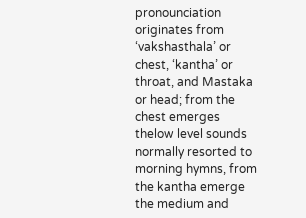pronounciation originates from ‘vakshasthala’ or chest, ‘kantha’ or throat, and Mastaka or head; from the chest emerges thelow level sounds normally resorted to morning hymns, from the kantha emerge the medium and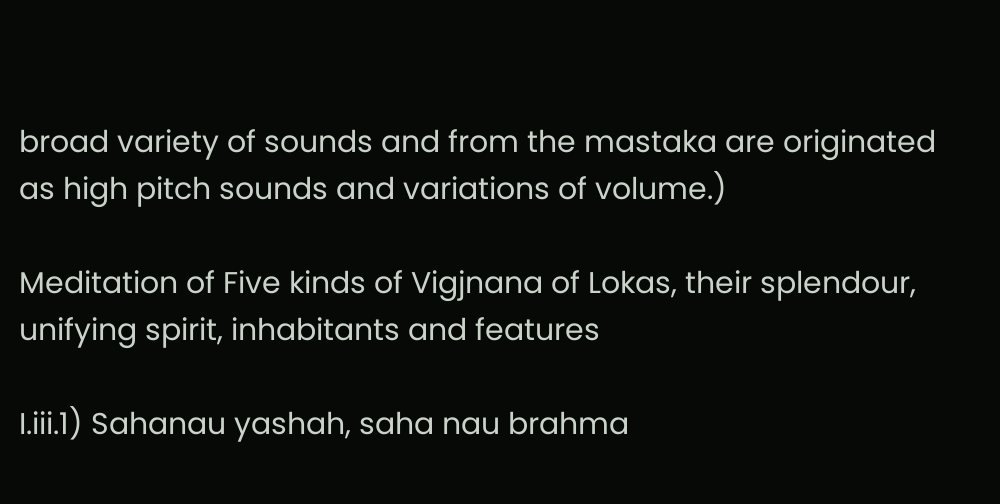broad variety of sounds and from the mastaka are originated as high pitch sounds and variations of volume.)

Meditation of Five kinds of Vigjnana of Lokas, their splendour, unifying spirit, inhabitants and features

I.iii.1) Sahanau yashah, saha nau brahma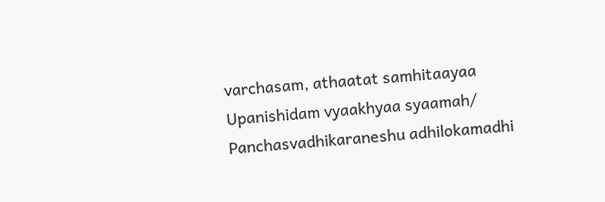varchasam, athaatat samhitaayaa Upanishidam vyaakhyaa syaamah/ Panchasvadhikaraneshu adhilokamadhi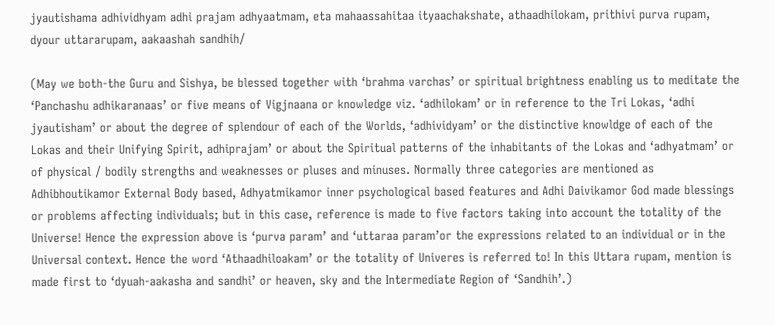jyautishama adhividhyam adhi prajam adhyaatmam, eta mahaassahitaa ityaachakshate, athaadhilokam, prithivi purva rupam, dyour uttararupam, aakaashah sandhih/

(May we both-the Guru and Sishya, be blessed together with ‘brahma varchas’ or spiritual brightness enabling us to meditate the ‘Panchashu adhikaranaas’ or five means of Vigjnaana or knowledge viz. ‘adhilokam’ or in reference to the Tri Lokas, ‘adhi jyautisham’ or about the degree of splendour of each of the Worlds, ‘adhividyam’ or the distinctive knowldge of each of the Lokas and their Unifying Spirit, adhiprajam’ or about the Spiritual patterns of the inhabitants of the Lokas and ‘adhyatmam’ or of physical / bodily strengths and weaknesses or pluses and minuses. Normally three categories are mentioned as Adhibhoutikamor External Body based, Adhyatmikamor inner psychological based features and Adhi Daivikamor God made blessings or problems affecting individuals; but in this case, reference is made to five factors taking into account the totality of the Universe! Hence the expression above is ‘purva param’ and ‘uttaraa param’or the expressions related to an individual or in the Universal context. Hence the word ‘Athaadhiloakam’ or the totality of Univeres is referred to! In this Uttara rupam, mention is made first to ‘dyuah-aakasha and sandhi’ or heaven, sky and the Intermediate Region of ‘Sandhih’.)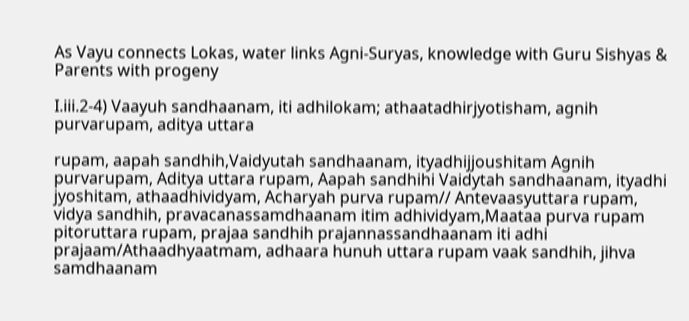As Vayu connects Lokas, water links Agni-Suryas, knowledge with Guru Sishyas & Parents with progeny

I.iii.2-4) Vaayuh sandhaanam, iti adhilokam; athaatadhirjyotisham, agnih purvarupam, aditya uttara

rupam, aapah sandhih,Vaidyutah sandhaanam, ityadhijjoushitam Agnih purvarupam, Aditya uttara rupam, Aapah sandhihi Vaidytah sandhaanam, ityadhi jyoshitam, athaadhividyam, Acharyah purva rupam// Antevaasyuttara rupam, vidya sandhih, pravacanassamdhaanam itim adhividyam,Maataa purva rupam pitoruttara rupam, prajaa sandhih prajannassandhaanam iti adhi prajaam/Athaadhyaatmam, adhaara hunuh uttara rupam vaak sandhih, jihva samdhaanam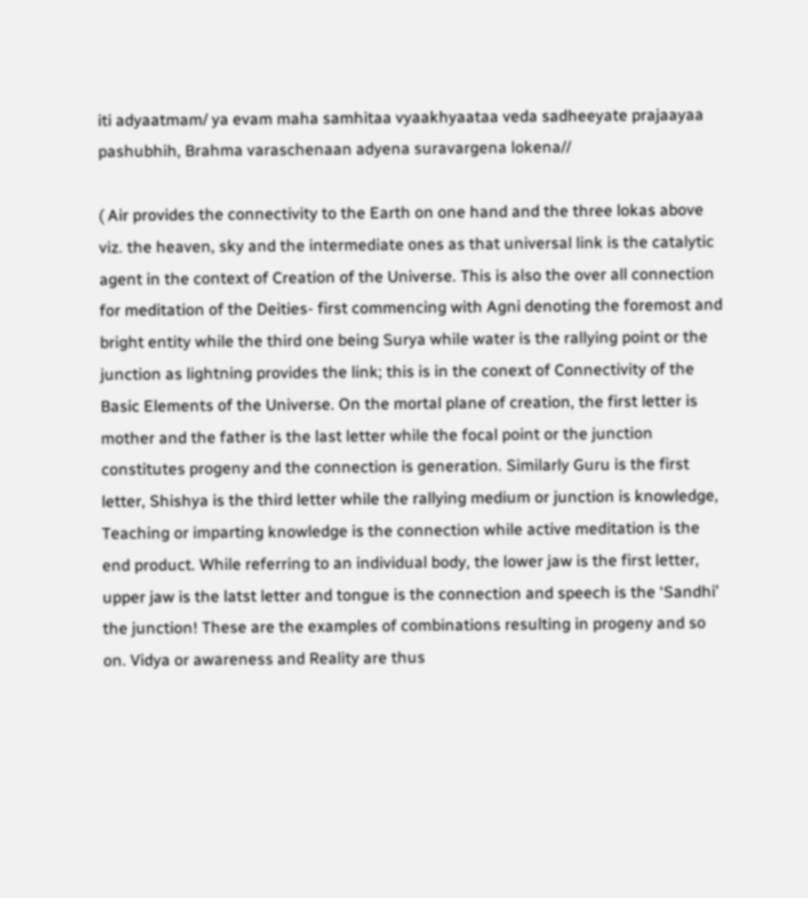iti adyaatmam/ ya evam maha samhitaa vyaakhyaataa veda sadheeyate prajaayaa pashubhih, Brahma varaschenaan adyena suravargena lokena//

( Air provides the connectivity to the Earth on one hand and the three lokas above viz. the heaven, sky and the intermediate ones as that universal link is the catalytic agent in the context of Creation of the Universe. This is also the over all connection for meditation of the Deities- first commencing with Agni denoting the foremost and bright entity while the third one being Surya while water is the rallying point or the junction as lightning provides the link; this is in the conext of Connectivity of the Basic Elements of the Universe. On the mortal plane of creation, the first letter is mother and the father is the last letter while the focal point or the junction constitutes progeny and the connection is generation. Similarly Guru is the first letter, Shishya is the third letter while the rallying medium or junction is knowledge, Teaching or imparting knowledge is the connection while active meditation is the end product. While referring to an individual body, the lower jaw is the first letter, upper jaw is the latst letter and tongue is the connection and speech is the ‘Sandhi’ the junction! These are the examples of combinations resulting in progeny and so on. Vidya or awareness and Reality are thus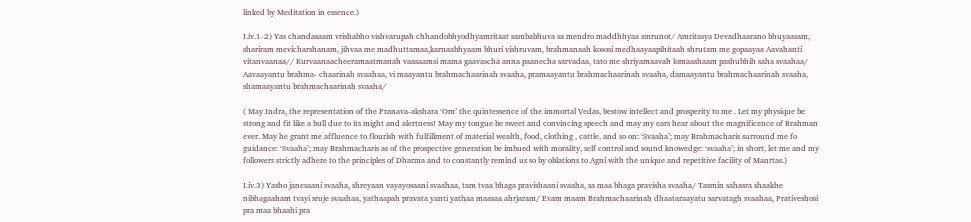linked by Meditation in essence.)

I.iv.1-2) Yas chandasaam vrishabho vishvarupah chhandobhyodhyamritaat sambabhuva sa mendro maddhhyaa smrunot/ Amritasya Devadhaarano bhuyaasam, shariram mevicharshanam, jihvaa me madhuttamaa,karnaabhyaam bhuri vishruvam, brahmanaah kososi medhaayaapihitaah shrutam me gopaayaa Aavahanti vitanvaanaa// Kurvaanaacheeramaatmanah vaasaamsi mama gaavascha anna paanecha sarvadaa, tato me shriyamaavah lomaashaam pashubhih saha svaahaa/ Aavaayantu brahma- chaarinah svaahaa, vi maayantu brahmachaarinah svaaha, pramaayantu brahmachaarinah svaaha, damaayantu brahmachaarinah svaaha, shamaayantu brahmachaarinah svaaha/

( May Indra, the representation of the Pranava-akshara ‘Om’ the quintessence of the immortal Vedas, bestow intellect and prosperity to me . Let my physique be strong and fit like a bull due to its might and alertness! May my tongue be sweet and convincing speech and may my ears hear about the magnificence of Brahman ever. May he grant me affluence to flourish with fulfillment of material wealth, food, clothing , cattle, and so on: ‘Svaaha’; may Brahmacharis surround me fo guidance: ‘Svaaha’; may Brahmacharis as of the prospective generation be imbued with morality, self control and sound knowedge: ‘svaaha’; in short, let me and my followers strictly adhere to the principles of Dharma and to constantly remind us so by oblations to Agni with the unique and repetitive facility of Manrtas.)

I.iv.3) Yasho janesaani svaaha, shreyaan vayayosaani svaahaa, tam tvaa bhaga pravishaani svaaha, sa maa bhaga pravisha svaaha/ Tasmin sahasra shaakhe nibhagaaham tvayi sruje svaahaa, yathaapah pravata yanti yathaa maasaa ahrjaram/ Evam maam Brahmachaarinah dhaataraayatu sarvatagh svaahaa, Prativeshosi pra maa bhaahi pra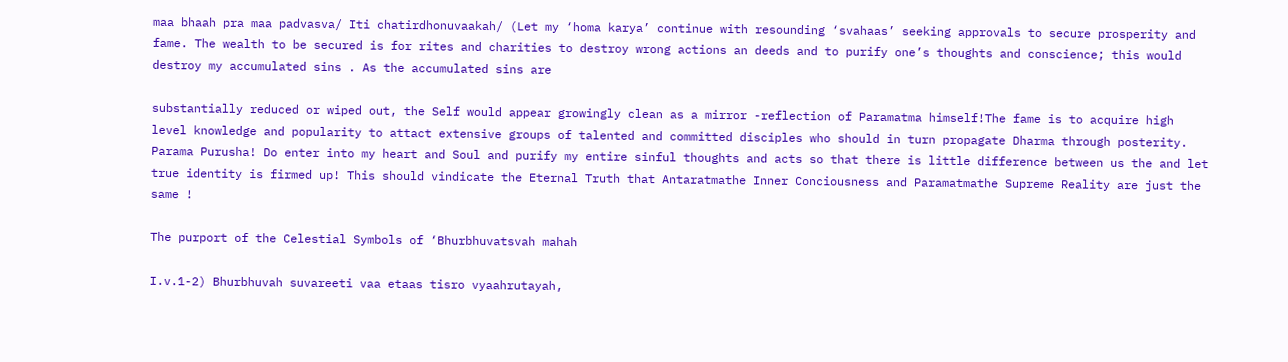maa bhaah pra maa padvasva/ Iti chatirdhonuvaakah/ (Let my ‘homa karya’ continue with resounding ‘svahaas’ seeking approvals to secure prosperity and fame. The wealth to be secured is for rites and charities to destroy wrong actions an deeds and to purify one’s thoughts and conscience; this would destroy my accumulated sins . As the accumulated sins are

substantially reduced or wiped out, the Self would appear growingly clean as a mirror -reflection of Paramatma himself!The fame is to acquire high level knowledge and popularity to attact extensive groups of talented and committed disciples who should in turn propagate Dharma through posterity. Parama Purusha! Do enter into my heart and Soul and purify my entire sinful thoughts and acts so that there is little difference between us the and let true identity is firmed up! This should vindicate the Eternal Truth that Antaratmathe Inner Conciousness and Paramatmathe Supreme Reality are just the same !

The purport of the Celestial Symbols of ‘Bhurbhuvatsvah mahah

I.v.1-2) Bhurbhuvah suvareeti vaa etaas tisro vyaahrutayah,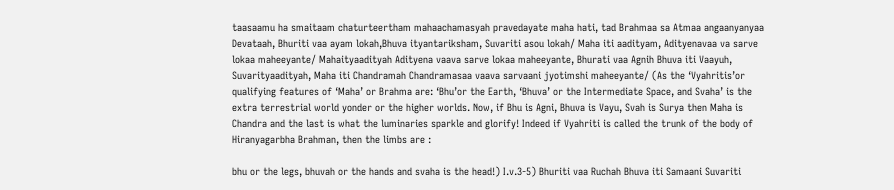taasaamu ha smaitaam chaturteertham mahaachamasyah pravedayate maha hati, tad Brahmaa sa Atmaa angaanyanyaa Devataah, Bhuriti vaa ayam lokah,Bhuva ityantariksham, Suvariti asou lokah/ Maha iti aadityam, Adityenavaa va sarve lokaa maheeyante/ Mahaityaadityah Adityena vaava sarve lokaa maheeyante, Bhurati vaa Agnih Bhuva iti Vaayuh, Suvarityaadityah, Maha iti Chandramah Chandramasaa vaava sarvaani jyotimshi maheeyante/ (As the ‘Vyahritis’or qualifying features of ‘Maha’ or Brahma are: ‘Bhu’or the Earth, ‘Bhuva’ or the Intermediate Space, and Svaha’ is the extra terrestrial world yonder or the higher worlds. Now, if Bhu is Agni, Bhuva is Vayu, Svah is Surya then Maha is Chandra and the last is what the luminaries sparkle and glorify! Indeed if Vyahriti is called the trunk of the body of Hiranyagarbha Brahman, then the limbs are :

bhu or the legs, bhuvah or the hands and svaha is the head!) I.v.3-5) Bhuriti vaa Ruchah Bhuva iti Samaani Suvariti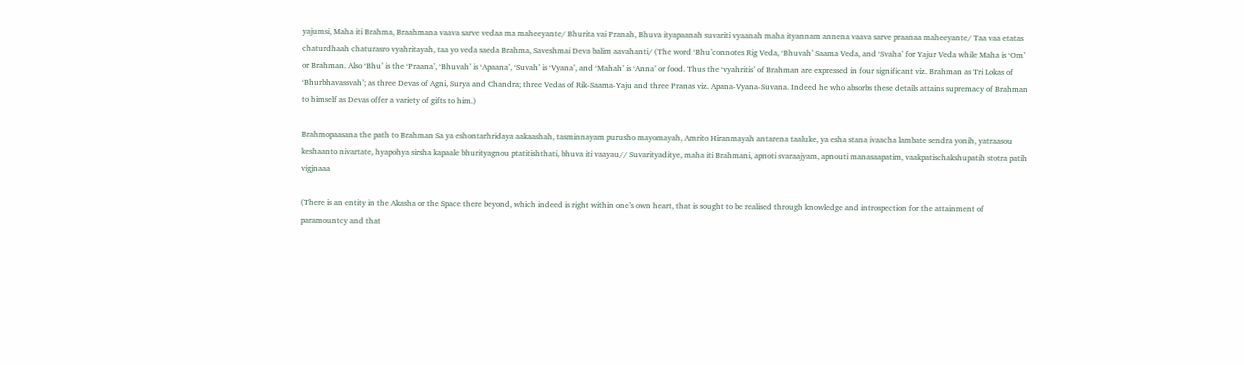yajumsi, Maha iti Brahma, Braahmana vaava sarve vedaa ma maheeyante/ Bhurita vai Pranah, Bhuva ityapaanah suvariti vyaanah maha ityannam annena vaava sarve praanaa maheeyante/ Taa vaa etatas chaturdhaah chaturasro vyahritayah, taa yo veda saeda Brahma, Saveshmai Deva balim aavahanti/ (The word ‘Bhu’connotes Rig Veda, ‘Bhuvah’ Saama Veda, and ‘Svaha’ for Yajur Veda while Maha is ‘Om’ or Brahman. Also ‘Bhu’ is the ‘Praana’, ‘Bhuvah’ is ‘Apaana’, ‘Suvah’ is ‘Vyana’, and ‘Mahah’ is ‘Anna’ or food. Thus the ‘vyahritis’ of Brahman are expressed in four significant viz. Brahman as Tri Lokas of ‘Bhurbhavassvah’; as three Devas of Agni, Surya and Chandra; three Vedas of Rik-Saama-Yaju and three Pranas viz. Apana-Vyana-Suvana. Indeed he who absorbs these details attains supremacy of Brahman to himself as Devas offer a variety of gifts to him.)

Brahmopaasana the path to Brahman Sa ya eshontarhridaya aakaashah, tasminnayam purusho mayomayah, Amrito Hiranmayah antarena taaluke, ya esha stana ivaacha lambate sendra yonih, yatraasou keshaanto nivartate, hyapohya sirsha kapaale bhurityagnou ptatitishthati, bhuva iti vaayau// Suvarityaditye, maha iti Brahmani, apnoti svaraajyam, apnouti manasaapatim, vaakpatischakshupatih stotra patih vigjnaaa

(There is an entity in the Akasha or the Space there beyond, which indeed is right within one’s own heart, that is sought to be realised through knowledge and introspection for the attainment of paramountcy and that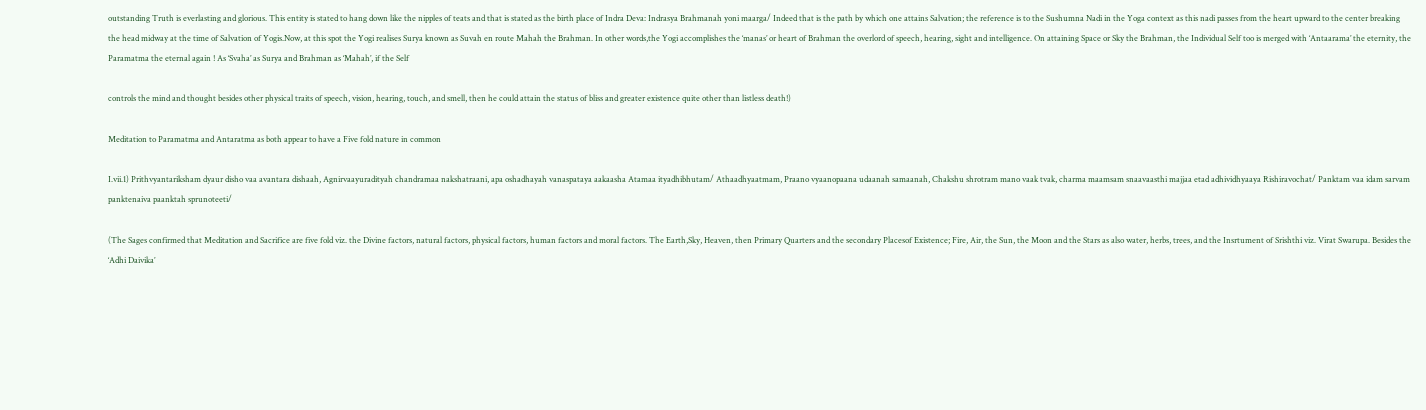outstanding Truth is everlasting and glorious. This entity is stated to hang down like the nipples of teats and that is stated as the birth place of Indra Deva: Indrasya Brahmanah yoni maarga/ Indeed that is the path by which one attains Salvation; the reference is to the Sushumna Nadi in the Yoga context as this nadi passes from the heart upward to the center breaking the head midway at the time of Salvation of Yogis.Now, at this spot the Yogi realises Surya known as Suvah en route Mahah the Brahman. In other words,the Yogi accomplishes the ‘manas’ or heart of Brahman the overlord of speech, hearing, sight and intelligence. On attaining Space or Sky the Brahman, the Individual Self too is merged with ‘Antaarama’ the eternity, the Paramatma the eternal again ! As ‘Svaha’ as Surya and Brahman as ‘Mahah’, if the Self

controls the mind and thought besides other physical traits of speech, vision, hearing, touch, and smell, then he could attain the status of bliss and greater existence quite other than listless death!)

Meditation to Paramatma and Antaratma as both appear to have a Five fold nature in common

I.vii.1) Prithvyantariksham dyaur disho vaa avantara dishaah, Agnirvaayuradityah chandramaa nakshatraani, apa oshadhayah vanaspataya aakaasha Atamaa ityadhibhutam/ Athaadhyaatmam, Praano vyaanopaana udaanah samaanah, Chakshu shrotram mano vaak tvak, charma maamsam snaavaasthi majjaa etad adhividhyaaya Rishiravochat/ Panktam vaa idam sarvam panktenaiva paanktah sprunoteeti/

(The Sages confirmed that Meditation and Sacrifice are five fold viz. the Divine factors, natural factors, physical factors, human factors and moral factors. The Earth,Sky, Heaven, then Primary Quarters and the secondary Placesof Existence; Fire, Air, the Sun, the Moon and the Stars as also water, herbs, trees, and the Insrtument of Srishthi viz. Virat Swarupa. Besides the ‘Adhi Daivika’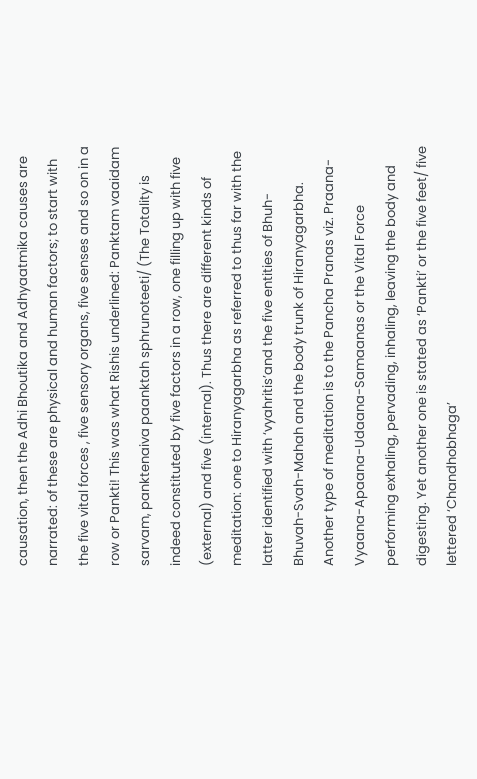causation, then the Adhi Bhoutika and Adhyaatmika causes are narrated: of these are physical and human factors; to start with the five vital forces , five sensory organs, five senses and so on in a row or Pankti! This was what Rishis underlined: Panktam vaaidam sarvam, panktenaiva paanktah sphrunoteeti/ (The Totality is indeed constituted by five factors in a row, one filling up with five (external) and five (internal). Thus there are different kinds of meditation: one to Hiranyagarbha as referred to thus far with the latter identified with ‘vyahritis’and the five entities of Bhuh-Bhuvah-Svah-Mahah and the body trunk of Hiranyagarbha. Another type of meditation is to the Pancha Pranas viz. Praana-Vyaana-Apaana-Udaana-Samaanas or the Vital Force performing exhaling, pervading, inhaling, leaving the body and digesting. Yet another one is stated as ‘Pankti’ or the five feet/ five lettered ‘Chandhobhaga’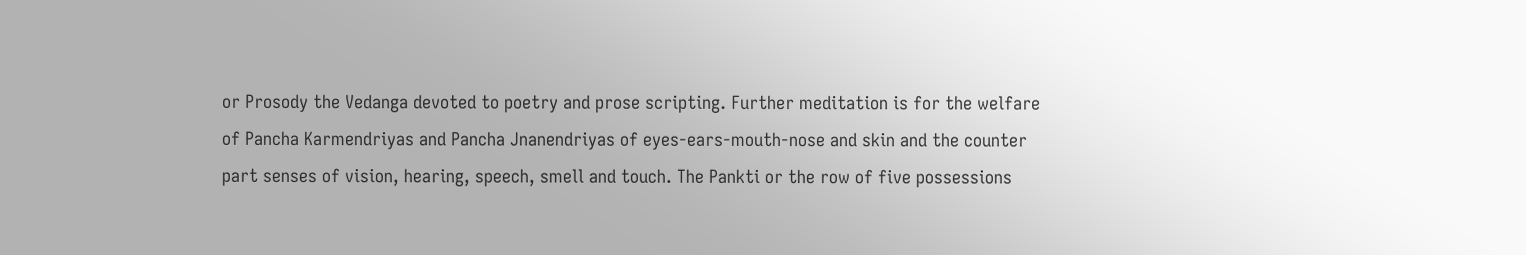or Prosody the Vedanga devoted to poetry and prose scripting. Further meditation is for the welfare of Pancha Karmendriyas and Pancha Jnanendriyas of eyes-ears-mouth-nose and skin and the counter part senses of vision, hearing, speech, smell and touch. The Pankti or the row of five possessions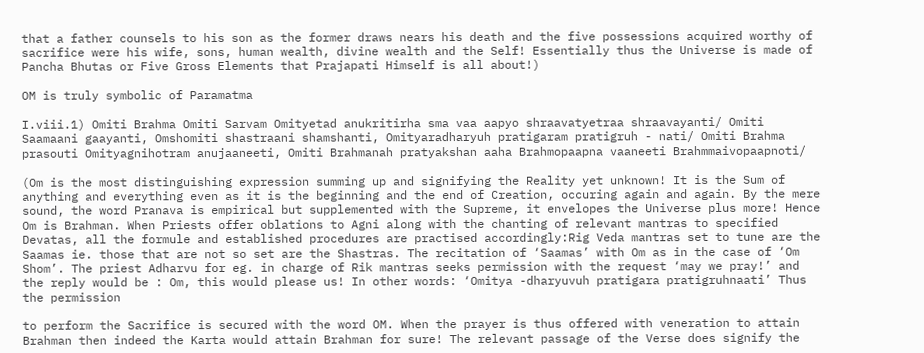that a father counsels to his son as the former draws nears his death and the five possessions acquired worthy of sacrifice were his wife, sons, human wealth, divine wealth and the Self! Essentially thus the Universe is made of Pancha Bhutas or Five Gross Elements that Prajapati Himself is all about!)

OM is truly symbolic of Paramatma

I.viii.1) Omiti Brahma Omiti Sarvam Omityetad anukritirha sma vaa aapyo shraavatyetraa shraavayanti/ Omiti Saamaani gaayanti, Omshomiti shastraani shamshanti, Omityaradharyuh pratigaram pratigruh - nati/ Omiti Brahma prasouti Omityagnihotram anujaaneeti, Omiti Brahmanah pratyakshan aaha Brahmopaapna vaaneeti Brahmmaivopaapnoti/

(Om is the most distinguishing expression summing up and signifying the Reality yet unknown! It is the Sum of anything and everything even as it is the beginning and the end of Creation, occuring again and again. By the mere sound, the word Pranava is empirical but supplemented with the Supreme, it envelopes the Universe plus more! Hence Om is Brahman. When Priests offer oblations to Agni along with the chanting of relevant mantras to specified Devatas, all the formule and established procedures are practised accordingly:Rig Veda mantras set to tune are the Saamas ie. those that are not so set are the Shastras. The recitation of ‘Saamas’ with Om as in the case of ‘Om Shom’. The priest Adharvu for eg. in charge of Rik mantras seeks permission with the request ‘may we pray!’ and the reply would be : Om, this would please us! In other words: ‘Omitya -dharyuvuh pratigara pratigruhnaati’ Thus the permission

to perform the Sacrifice is secured with the word OM. When the prayer is thus offered with veneration to attain Brahman then indeed the Karta would attain Brahman for sure! The relevant passage of the Verse does signify the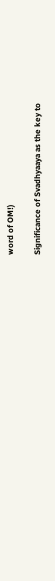word of OM!)

Significance of Svadhyaaya as the key to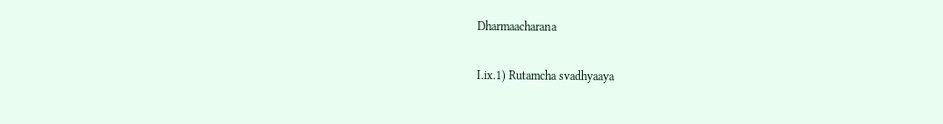Dharmaacharana

I.ix.1) Rutamcha svadhyaaya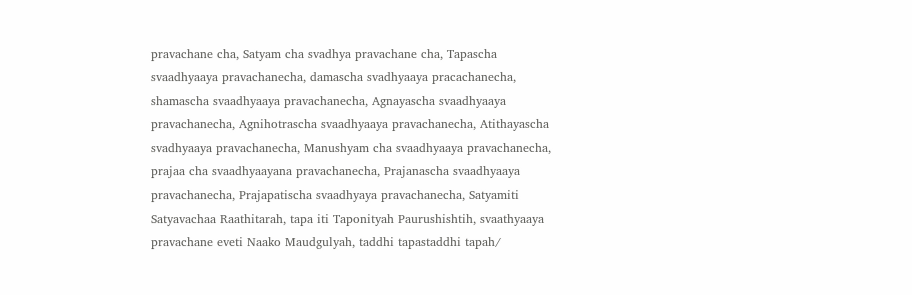pravachane cha, Satyam cha svadhya pravachane cha, Tapascha svaadhyaaya pravachanecha, damascha svadhyaaya pracachanecha, shamascha svaadhyaaya pravachanecha, Agnayascha svaadhyaaya pravachanecha, Agnihotrascha svaadhyaaya pravachanecha, Atithayascha svadhyaaya pravachanecha, Manushyam cha svaadhyaaya pravachanecha, prajaa cha svaadhyaayana pravachanecha, Prajanascha svaadhyaaya pravachanecha, Prajapatischa svaadhyaya pravachanecha, Satyamiti Satyavachaa Raathitarah, tapa iti Taponityah Paurushishtih, svaathyaaya pravachane eveti Naako Maudgulyah, taddhi tapastaddhi tapah/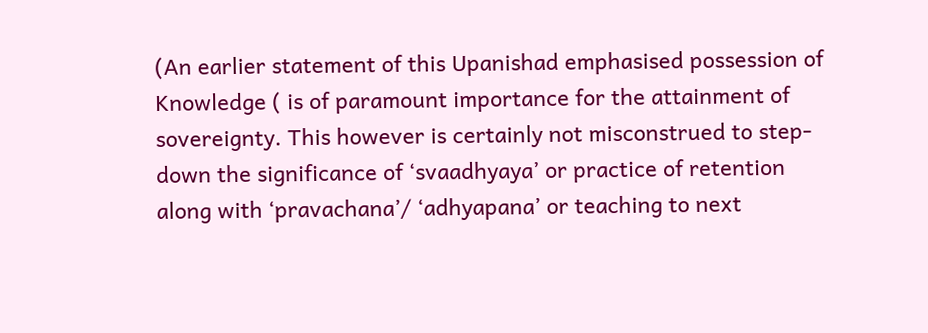(An earlier statement of this Upanishad emphasised possession of Knowledge ( is of paramount importance for the attainment of sovereignty. This however is certainly not misconstrued to step-down the significance of ‘svaadhyaya’ or practice of retention along with ‘pravachana’/ ‘adhyapana’ or teaching to next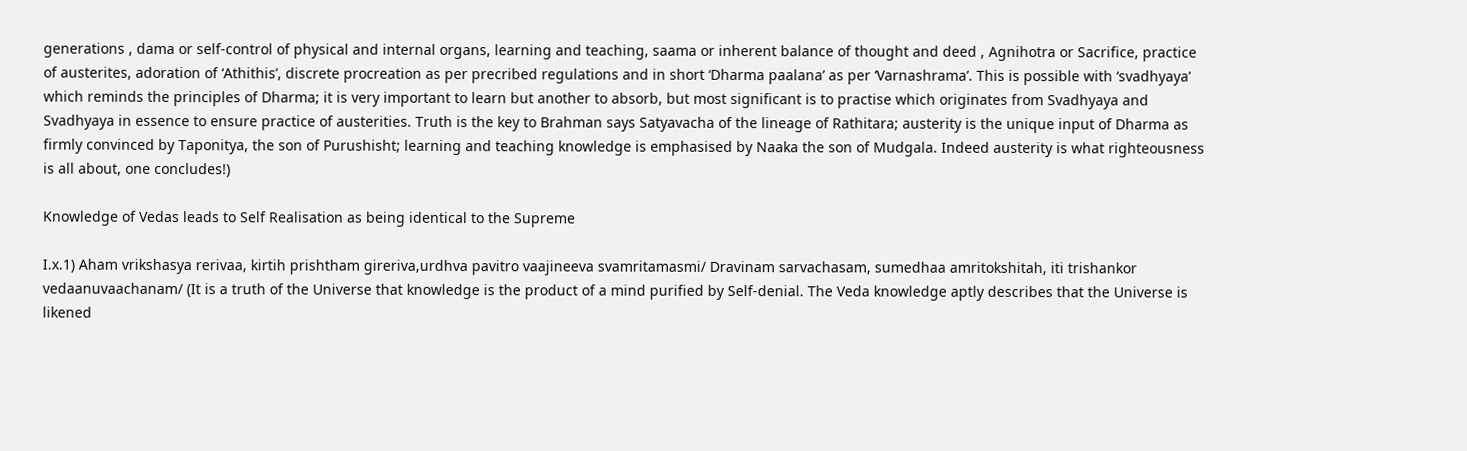generations , dama or self-control of physical and internal organs, learning and teaching, saama or inherent balance of thought and deed , Agnihotra or Sacrifice, practice of austerites, adoration of ‘Athithis’, discrete procreation as per precribed regulations and in short ‘Dharma paalana’ as per ‘Varnashrama’. This is possible with ‘svadhyaya’ which reminds the principles of Dharma; it is very important to learn but another to absorb, but most significant is to practise which originates from Svadhyaya and Svadhyaya in essence to ensure practice of austerities. Truth is the key to Brahman says Satyavacha of the lineage of Rathitara; austerity is the unique input of Dharma as firmly convinced by Taponitya, the son of Purushisht; learning and teaching knowledge is emphasised by Naaka the son of Mudgala. Indeed austerity is what righteousness is all about, one concludes!)

Knowledge of Vedas leads to Self Realisation as being identical to the Supreme

I.x.1) Aham vrikshasya rerivaa, kirtih prishtham gireriva,urdhva pavitro vaajineeva svamritamasmi/ Dravinam sarvachasam, sumedhaa amritokshitah, iti trishankor vedaanuvaachanam/ (It is a truth of the Universe that knowledge is the product of a mind purified by Self-denial. The Veda knowledge aptly describes that the Universe is likened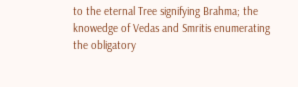to the eternal Tree signifying Brahma; the knowedge of Vedas and Smritis enumerating the obligatory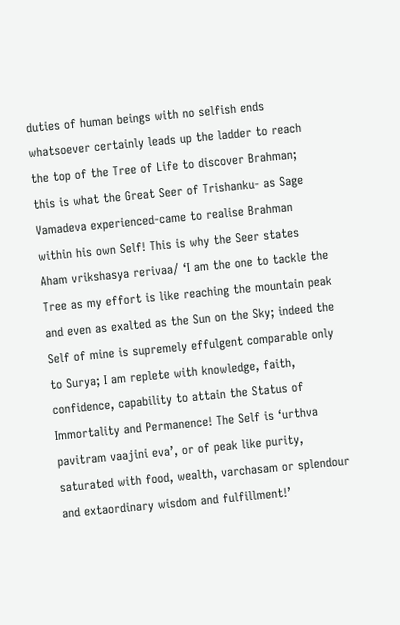duties of human beings with no selfish ends whatsoever certainly leads up the ladder to reach the top of the Tree of Life to discover Brahman; this is what the Great Seer of Trishanku- as Sage Vamadeva experienced-came to realise Brahman within his own Self! This is why the Seer states Aham vrikshasya rerivaa/ ‘I am the one to tackle the Tree as my effort is like reaching the mountain peak and even as exalted as the Sun on the Sky; indeed the Self of mine is supremely effulgent comparable only to Surya; I am replete with knowledge, faith, confidence, capability to attain the Status of Immortality and Permanence! The Self is ‘urthva pavitram vaajini eva’, or of peak like purity, saturated with food, wealth, varchasam or splendour and extaordinary wisdom and fulfillment!’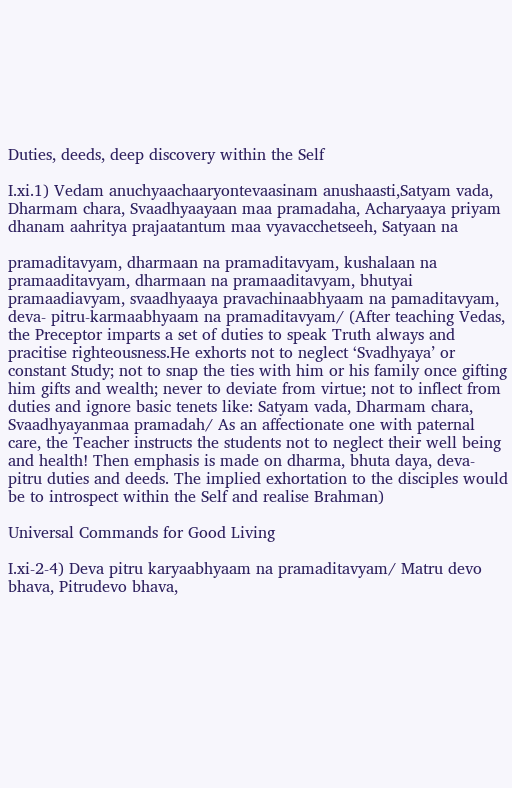Duties, deeds, deep discovery within the Self

I.xi.1) Vedam anuchyaachaaryontevaasinam anushaasti,Satyam vada, Dharmam chara, Svaadhyaayaan maa pramadaha, Acharyaaya priyam dhanam aahritya prajaatantum maa vyavacchetseeh, Satyaan na

pramaditavyam, dharmaan na pramaditavyam, kushalaan na pramaaditavyam, dharmaan na pramaaditavyam, bhutyai pramaadiavyam, svaadhyaaya pravachinaabhyaam na pamaditavyam, deva- pitru-karmaabhyaam na pramaditavyam/ (After teaching Vedas, the Preceptor imparts a set of duties to speak Truth always and pracitise righteousness.He exhorts not to neglect ‘Svadhyaya’ or constant Study; not to snap the ties with him or his family once gifting him gifts and wealth; never to deviate from virtue; not to inflect from duties and ignore basic tenets like: Satyam vada, Dharmam chara, Svaadhyayanmaa pramadah/ As an affectionate one with paternal care, the Teacher instructs the students not to neglect their well being and health! Then emphasis is made on dharma, bhuta daya, deva-pitru duties and deeds. The implied exhortation to the disciples would be to introspect within the Self and realise Brahman)

Universal Commands for Good Living

I.xi-2-4) Deva pitru karyaabhyaam na pramaditavyam/ Matru devo bhava, Pitrudevo bhava,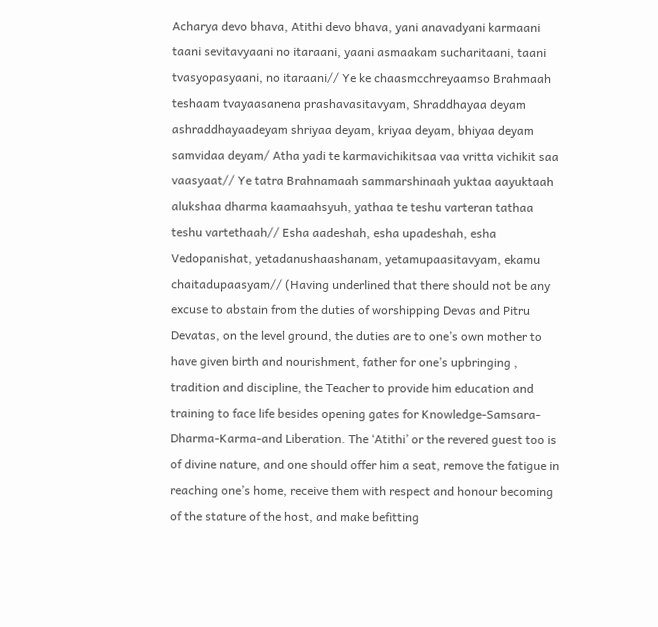Acharya devo bhava, Atithi devo bhava, yani anavadyani karmaani taani sevitavyaani no itaraani, yaani asmaakam sucharitaani, taani tvasyopasyaani, no itaraani// Ye ke chaasmcchreyaamso Brahmaah teshaam tvayaasanena prashavasitavyam, Shraddhayaa deyam ashraddhayaadeyam shriyaa deyam, kriyaa deyam, bhiyaa deyam samvidaa deyam/ Atha yadi te karmavichikitsaa vaa vritta vichikit saa vaasyaat// Ye tatra Brahnamaah sammarshinaah yuktaa aayuktaah alukshaa dharma kaamaahsyuh, yathaa te teshu varteran tathaa teshu vartethaah// Esha aadeshah, esha upadeshah, esha Vedopanishat, yetadanushaashanam, yetamupaasitavyam, ekamu chaitadupaasyam// (Having underlined that there should not be any excuse to abstain from the duties of worshipping Devas and Pitru Devatas, on the level ground, the duties are to one’s own mother to have given birth and nourishment, father for one’s upbringing , tradition and discipline, the Teacher to provide him education and training to face life besides opening gates for Knowledge-Samsara-Dharma-Karma-and Liberation. The ‘Atithi’ or the revered guest too is of divine nature, and one should offer him a seat, remove the fatigue in reaching one’s home, receive them with respect and honour becoming of the stature of the host, and make befitting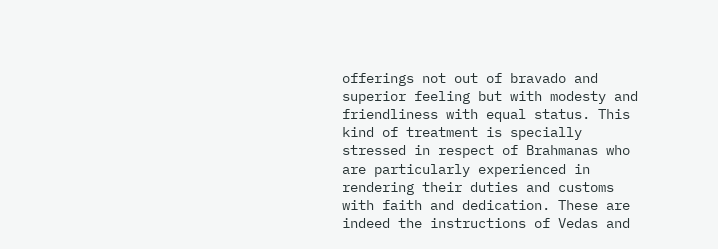offerings not out of bravado and superior feeling but with modesty and friendliness with equal status. This kind of treatment is specially stressed in respect of Brahmanas who are particularly experienced in rendering their duties and customs with faith and dedication. These are indeed the instructions of Vedas and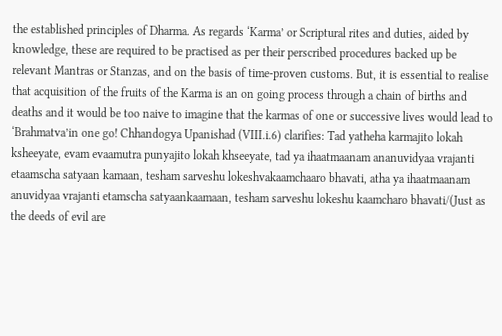the established principles of Dharma. As regards ‘Karma’ or Scriptural rites and duties, aided by knowledge, these are required to be practised as per their perscribed procedures backed up be relevant Mantras or Stanzas, and on the basis of time-proven customs. But, it is essential to realise that acquisition of the fruits of the Karma is an on going process through a chain of births and deaths and it would be too naive to imagine that the karmas of one or successive lives would lead to ‘Brahmatva’in one go! Chhandogya Upanishad (VIII.i.6) clarifies: Tad yatheha karmajito lokah ksheeyate, evam evaamutra punyajito lokah khseeyate, tad ya ihaatmaanam ananuvidyaa vrajanti etaamscha satyaan kamaan, tesham sarveshu lokeshvakaamchaaro bhavati, atha ya ihaatmaanam anuvidyaa vrajanti etamscha satyaankaamaan, tesham sarveshu lokeshu kaamcharo bhavati/(Just as the deeds of evil are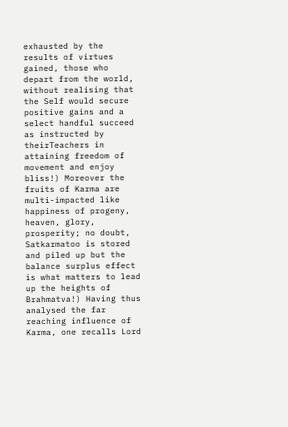exhausted by the results of virtues gained, those who depart from the world, without realising that the Self would secure positive gains and a select handful succeed as instructed by theirTeachers in attaining freedom of movement and enjoy bliss!) Moreover the fruits of Karma are multi-impacted like happiness of progeny, heaven, glory, prosperity; no doubt, Satkarmatoo is stored and piled up but the balance surplus effect is what matters to lead up the heights of Brahmatva!) Having thus analysed the far reaching influence of Karma, one recalls Lord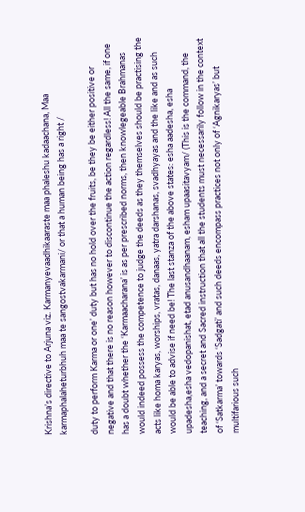Krishna’s directive to Arjuna viz. Karmanyevaadhikaaraste maa phaleshu kadaachana, Maa karmaphalaheturbhuh maa te sangostvakarmani/ or that a human being has a right /

duty to perform Karma or one’ duty but has no hold over the fruits, be they be either positive or negative and that there is no reason however to discontinue the action regardless! All the same, if one has a doubt whether the ‘Karmaacharana’ is as per prescribed norms, then knowlegeable Brahmanas would indeed possess the competence to judge the deeds as they themselves should be practising the acts like homa karyas, worships, vratas, danaas, yatra darshanas, svadhyayas and the like and as such would be able to advise if need be! The last stanza of the above states: esha aadesha, esha upadesha,esha vedopanishat, etad anusandhaanam, esham upaasitavyam/ (This is the command, the teaching, and a secret and Sacred instruction that all the students must necessarily follow in the context of ‘Satkarma’ towards ‘Sadgati’ and such deeds encompass practices not only of ‘Agnikaryas’ but multifarious such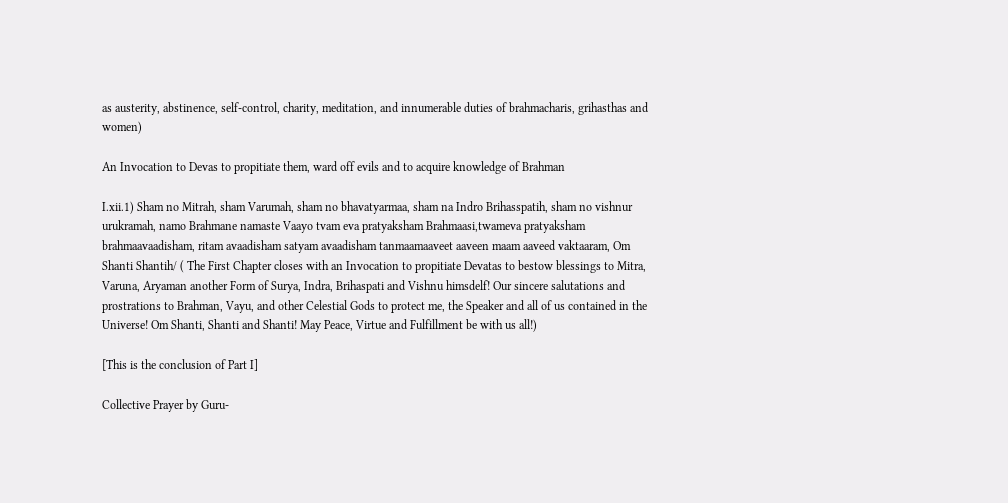as austerity, abstinence, self-control, charity, meditation, and innumerable duties of brahmacharis, grihasthas and women)

An Invocation to Devas to propitiate them, ward off evils and to acquire knowledge of Brahman

I.xii.1) Sham no Mitrah, sham Varumah, sham no bhavatyarmaa, sham na Indro Brihasspatih, sham no vishnur urukramah, namo Brahmane namaste Vaayo tvam eva pratyaksham Brahmaasi,twameva pratyaksham brahmaavaadisham, ritam avaadisham satyam avaadisham tanmaamaaveet aaveen maam aaveed vaktaaram, Om Shanti Shantih/ ( The First Chapter closes with an Invocation to propitiate Devatas to bestow blessings to Mitra, Varuna, Aryaman another Form of Surya, Indra, Brihaspati and Vishnu himsdelf! Our sincere salutations and prostrations to Brahman, Vayu, and other Celestial Gods to protect me, the Speaker and all of us contained in the Universe! Om Shanti, Shanti and Shanti! May Peace, Virtue and Fulfillment be with us all!)

[This is the conclusion of Part I]

Collective Prayer by Guru-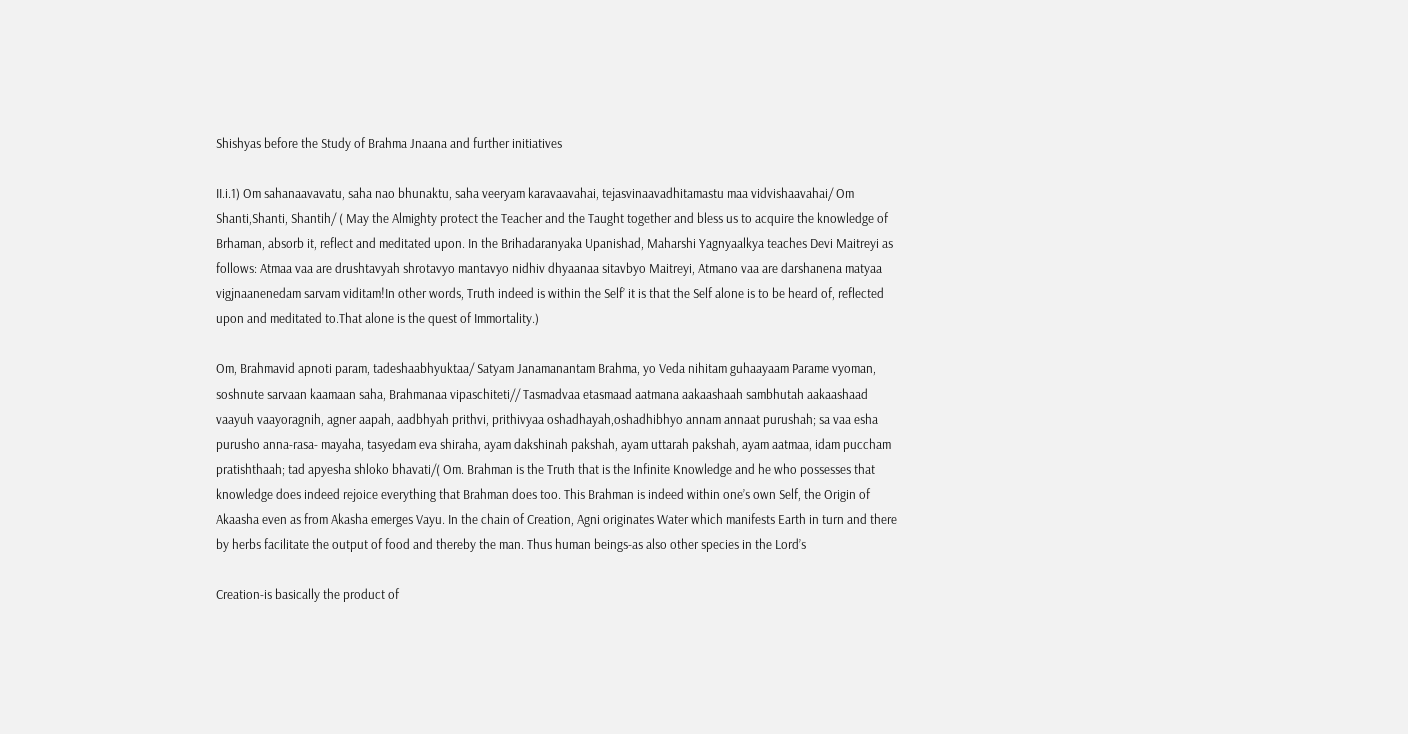Shishyas before the Study of Brahma Jnaana and further initiatives

II.i.1) Om sahanaavavatu, saha nao bhunaktu, saha veeryam karavaavahai, tejasvinaavadhitamastu maa vidvishaavahai/ Om Shanti,Shanti, Shantih/ ( May the Almighty protect the Teacher and the Taught together and bless us to acquire the knowledge of Brhaman, absorb it, reflect and meditated upon. In the Brihadaranyaka Upanishad, Maharshi Yagnyaalkya teaches Devi Maitreyi as follows: Atmaa vaa are drushtavyah shrotavyo mantavyo nidhiv dhyaanaa sitavbyo Maitreyi, Atmano vaa are darshanena matyaa vigjnaanenedam sarvam viditam!In other words, Truth indeed is within the Self’ it is that the Self alone is to be heard of, reflected upon and meditated to.That alone is the quest of Immortality.)

Om, Brahmavid apnoti param, tadeshaabhyuktaa/ Satyam Janamanantam Brahma, yo Veda nihitam guhaayaam Parame vyoman, soshnute sarvaan kaamaan saha, Brahmanaa vipaschiteti// Tasmadvaa etasmaad aatmana aakaashaah sambhutah aakaashaad vaayuh vaayoragnih, agner aapah, aadbhyah prithvi, prithivyaa oshadhayah,oshadhibhyo annam annaat purushah; sa vaa esha purusho anna-rasa- mayaha, tasyedam eva shiraha, ayam dakshinah pakshah, ayam uttarah pakshah, ayam aatmaa, idam puccham pratishthaah; tad apyesha shloko bhavati/( Om. Brahman is the Truth that is the Infinite Knowledge and he who possesses that knowledge does indeed rejoice everything that Brahman does too. This Brahman is indeed within one’s own Self, the Origin of Akaasha even as from Akasha emerges Vayu. In the chain of Creation, Agni originates Water which manifests Earth in turn and there by herbs facilitate the output of food and thereby the man. Thus human beings-as also other species in the Lord’s

Creation-is basically the product of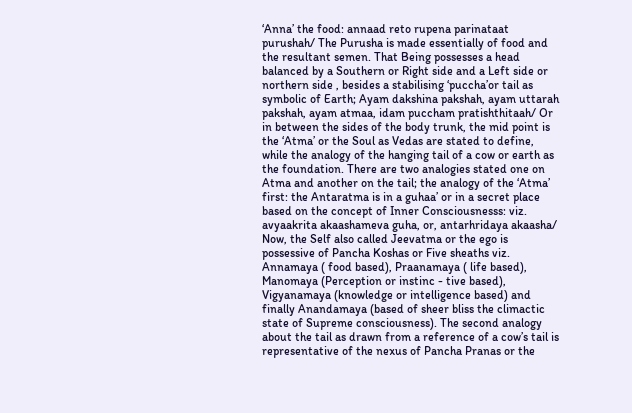‘Anna’ the food: annaad reto rupena parinataat purushah/ The Purusha is made essentially of food and the resultant semen. That Being possesses a head balanced by a Southern or Right side and a Left side or northern side , besides a stabilising ‘puccha’or tail as symbolic of Earth; Ayam dakshina pakshah, ayam uttarah pakshah, ayam atmaa, idam puccham pratishthitaah/ Or in between the sides of the body trunk, the mid point is the ‘Atma’ or the Soul as Vedas are stated to define, while the analogy of the hanging tail of a cow or earth as the foundation. There are two analogies stated one on Atma and another on the tail; the analogy of the ‘Atma’ first: the Antaratma is in a guhaa’ or in a secret place based on the concept of Inner Consciousnesss: viz. avyaakrita akaashameva guha, or, antarhridaya akaasha/ Now, the Self also called Jeevatma or the ego is possessive of Pancha Koshas or Five sheaths viz. Annamaya ( food based), Praanamaya ( life based), Manomaya (Perception or instinc - tive based), Vigyanamaya (knowledge or intelligence based) and finally Anandamaya (based of sheer bliss the climactic state of Supreme consciousness). The second analogy about the tail as drawn from a reference of a cow’s tail is representative of the nexus of Pancha Pranas or the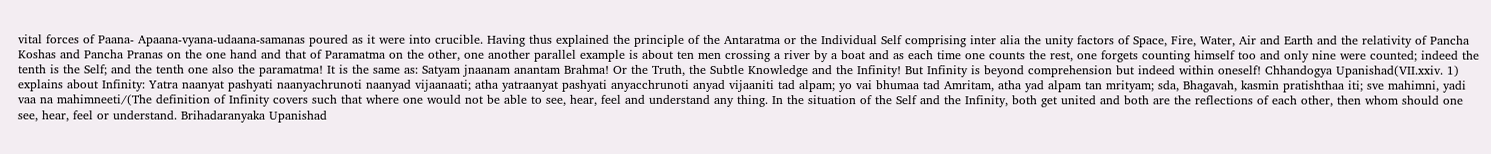vital forces of Paana- Apaana-vyana-udaana-samanas poured as it were into crucible. Having thus explained the principle of the Antaratma or the Individual Self comprising inter alia the unity factors of Space, Fire, Water, Air and Earth and the relativity of Pancha Koshas and Pancha Pranas on the one hand and that of Paramatma on the other, one another parallel example is about ten men crossing a river by a boat and as each time one counts the rest, one forgets counting himself too and only nine were counted; indeed the tenth is the Self; and the tenth one also the paramatma! It is the same as: Satyam jnaanam anantam Brahma! Or the Truth, the Subtle Knowledge and the Infinity! But Infinity is beyond comprehension but indeed within oneself! Chhandogya Upanishad(VII.xxiv. 1) explains about Infinity: Yatra naanyat pashyati naanyachrunoti naanyad vijaanaati; atha yatraanyat pashyati anyacchrunoti anyad vijaaniti tad alpam; yo vai bhumaa tad Amritam, atha yad alpam tan mrityam; sda, Bhagavah, kasmin pratishthaa iti; sve mahimni, yadi vaa na mahimneeti/(The definition of Infinity covers such that where one would not be able to see, hear, feel and understand any thing. In the situation of the Self and the Infinity, both get united and both are the reflections of each other, then whom should one see, hear, feel or understand. Brihadaranyaka Upanishad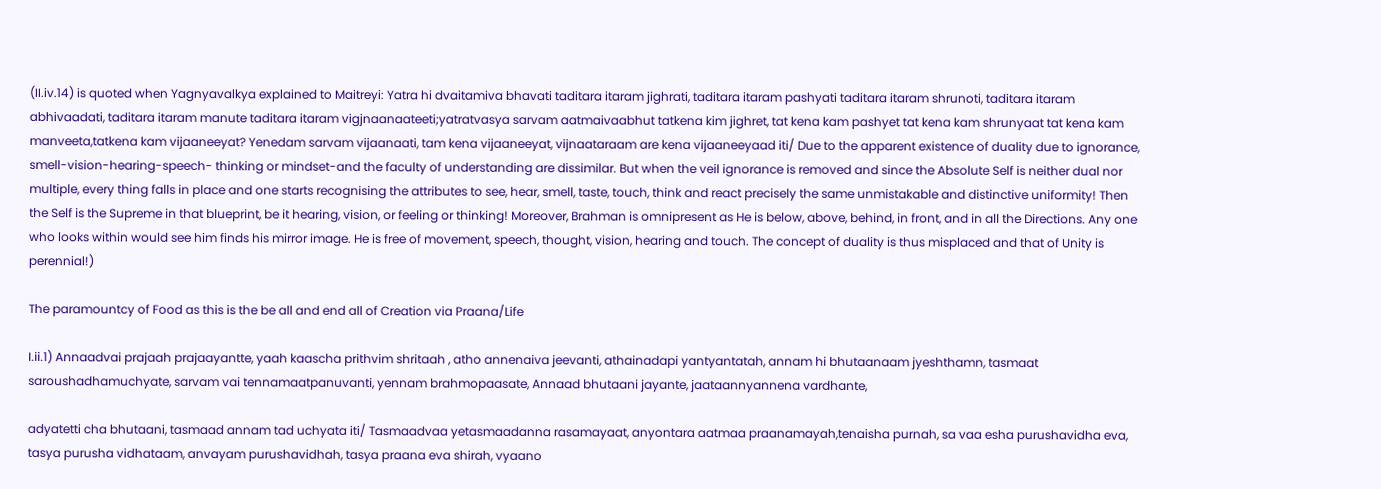(II.iv.14) is quoted when Yagnyavalkya explained to Maitreyi: Yatra hi dvaitamiva bhavati taditara itaram jighrati, taditara itaram pashyati taditara itaram shrunoti, taditara itaram abhivaadati, taditara itaram manute taditara itaram vigjnaanaateeti;yatratvasya sarvam aatmaivaabhut tatkena kim jighret, tat kena kam pashyet tat kena kam shrunyaat tat kena kam manveeta,tatkena kam vijaaneeyat? Yenedam sarvam vijaanaati, tam kena vijaaneeyat, vijnaataraam are kena vijaaneeyaad iti/ Due to the apparent existence of duality due to ignorance, smell-vision-hearing-speech- thinking or mindset-and the faculty of understanding are dissimilar. But when the veil ignorance is removed and since the Absolute Self is neither dual nor multiple, every thing falls in place and one starts recognising the attributes to see, hear, smell, taste, touch, think and react precisely the same unmistakable and distinctive uniformity! Then the Self is the Supreme in that blueprint, be it hearing, vision, or feeling or thinking! Moreover, Brahman is omnipresent as He is below, above, behind, in front, and in all the Directions. Any one who looks within would see him finds his mirror image. He is free of movement, speech, thought, vision, hearing and touch. The concept of duality is thus misplaced and that of Unity is perennial!)

The paramountcy of Food as this is the be all and end all of Creation via Praana/Life

I.ii.1) Annaadvai prajaah prajaayantte, yaah kaascha prithvim shritaah , atho annenaiva jeevanti, athainadapi yantyantatah, annam hi bhutaanaam jyeshthamn, tasmaat saroushadhamuchyate, sarvam vai tennamaatpanuvanti, yennam brahmopaasate, Annaad bhutaani jayante, jaataannyannena vardhante,

adyatetti cha bhutaani, tasmaad annam tad uchyata iti/ Tasmaadvaa yetasmaadanna rasamayaat, anyontara aatmaa praanamayah,tenaisha purnah, sa vaa esha purushavidha eva, tasya purusha vidhataam, anvayam purushavidhah, tasya praana eva shirah, vyaano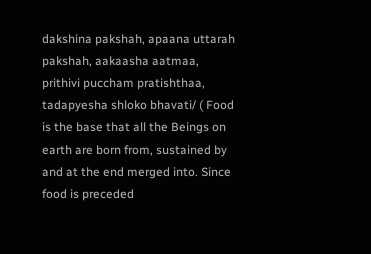dakshina pakshah, apaana uttarah pakshah, aakaasha aatmaa, prithivi puccham pratishthaa, tadapyesha shloko bhavati/ ( Food is the base that all the Beings on earth are born from, sustained by and at the end merged into. Since food is preceded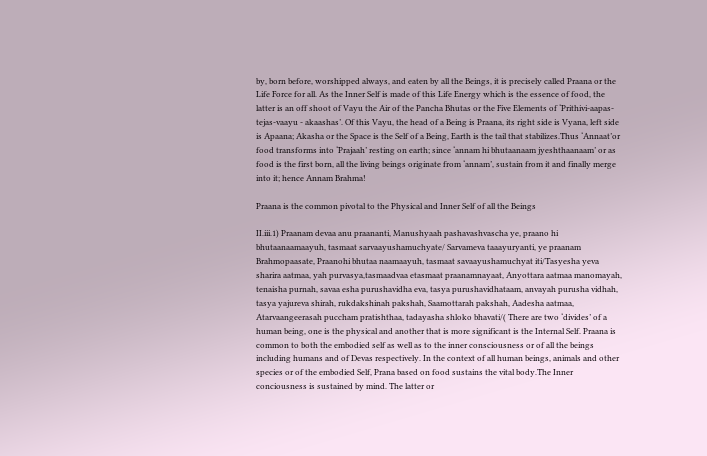by, born before, worshipped always, and eaten by all the Beings, it is precisely called Praana or the Life Force for all. As the Inner Self is made of this Life Energy which is the essence of food, the latter is an off shoot of Vayu the Air of the Pancha Bhutas or the Five Elements of ‘Prithivi-aapas-tejas-vaayu - akaashas’. Of this Vayu, the head of a Being is Praana, its right side is Vyana, left side is Apaana; Akasha or the Space is the Self of a Being, Earth is the tail that stabilizes.Thus ‘Annaat’or food transforms into ‘Prajaah’ resting on earth; since ‘annam hi bhutaanaam jyeshthaanaam’ or as food is the first born, all the living beings originate from ‘annam’, sustain from it and finally merge into it; hence Annam Brahma!

Praana is the common pivotal to the Physical and Inner Self of all the Beings

II.iii.1) Praanam devaa anu praananti, Manushyaah pashavashvascha ye, praano hi bhutaanaamaayuh, tasmaat sarvaayushamuchyate/ Sarvameva taaayuryanti, ye praanam Brahmopaasate, Praanohi bhutaa naamaayuh, tasmaat savaayushamuchyat iti/Tasyesha yeva sharira aatmaa, yah purvasya,tasmaadvaa etasmaat praanamnayaat, Anyottara aatmaa manomayah, tenaisha purnah, savaa esha purushavidha eva, tasya purushavidhataam, anvayah purusha vidhah, tasya yajureva shirah, rukdakshinah pakshah, Saamottarah pakshah, Aadesha aatmaa, Atarvaangeerasah puccham pratishthaa, tadayasha shloko bhavati/( There are two ‘divides’ of a human being, one is the physical and another that is more significant is the Internal Self. Praana is common to both the embodied self as well as to the inner consciousness or of all the beings including humans and of Devas respectively. In the context of all human beings, animals and other species or of the embodied Self, Prana based on food sustains the vital body.The Inner conciousness is sustained by mind. The latter or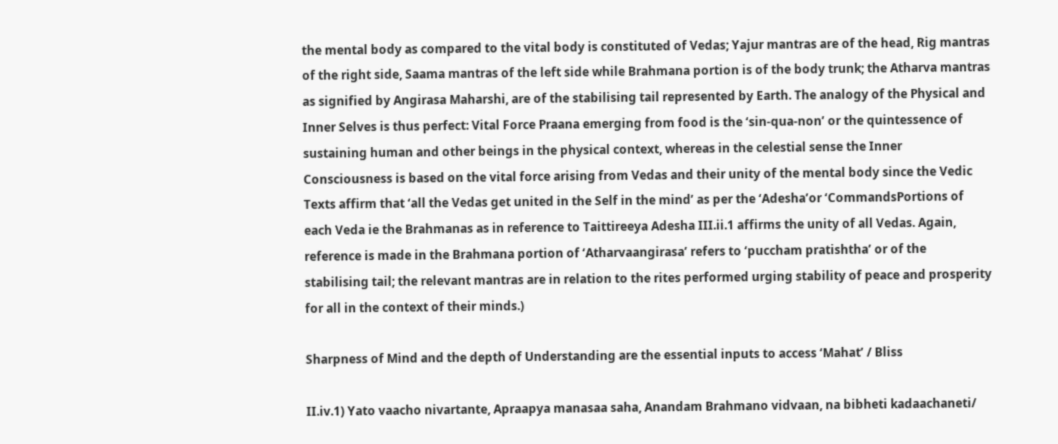the mental body as compared to the vital body is constituted of Vedas; Yajur mantras are of the head, Rig mantras of the right side, Saama mantras of the left side while Brahmana portion is of the body trunk; the Atharva mantras as signified by Angirasa Maharshi, are of the stabilising tail represented by Earth. The analogy of the Physical and Inner Selves is thus perfect: Vital Force Praana emerging from food is the ‘sin-qua-non’ or the quintessence of sustaining human and other beings in the physical context, whereas in the celestial sense the Inner Consciousness is based on the vital force arising from Vedas and their unity of the mental body since the Vedic Texts affirm that ‘all the Vedas get united in the Self in the mind’ as per the ‘Adesha’or ‘CommandsPortions of each Veda ie the Brahmanas as in reference to Taittireeya Adesha III.ii.1 affirms the unity of all Vedas. Again, reference is made in the Brahmana portion of ‘Atharvaangirasa’ refers to ‘puccham pratishtha’ or of the stabilising tail; the relevant mantras are in relation to the rites performed urging stability of peace and prosperity for all in the context of their minds.)

Sharpness of Mind and the depth of Understanding are the essential inputs to access ‘Mahat’ / Bliss

II.iv.1) Yato vaacho nivartante, Apraapya manasaa saha, Anandam Brahmano vidvaan, na bibheti kadaachaneti/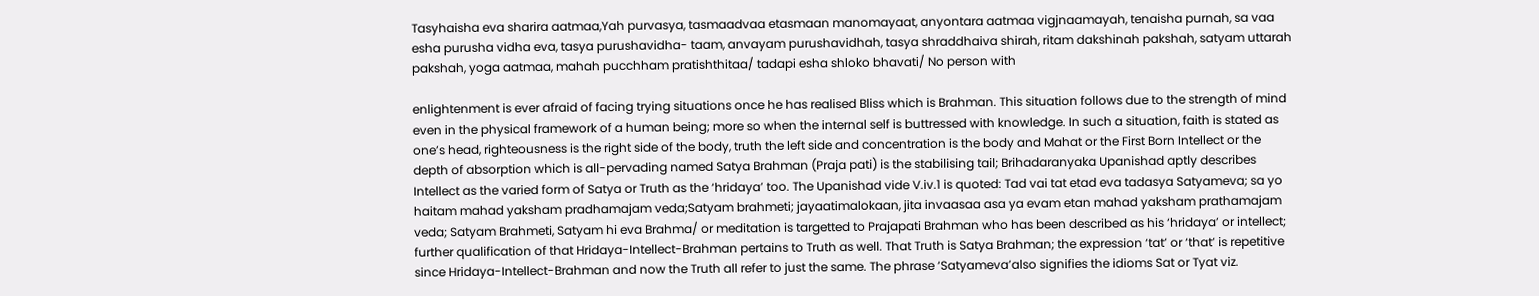Tasyhaisha eva sharira aatmaa,Yah purvasya, tasmaadvaa etasmaan manomayaat, anyontara aatmaa vigjnaamayah, tenaisha purnah, sa vaa esha purusha vidha eva, tasya purushavidha- taam, anvayam purushavidhah, tasya shraddhaiva shirah, ritam dakshinah pakshah, satyam uttarah pakshah, yoga aatmaa, mahah pucchham pratishthitaa/ tadapi esha shloko bhavati/ No person with

enlightenment is ever afraid of facing trying situations once he has realised Bliss which is Brahman. This situation follows due to the strength of mind even in the physical framework of a human being; more so when the internal self is buttressed with knowledge. In such a situation, faith is stated as one’s head, righteousness is the right side of the body, truth the left side and concentration is the body and Mahat or the First Born Intellect or the depth of absorption which is all-pervading named Satya Brahman (Praja pati) is the stabilising tail; Brihadaranyaka Upanishad aptly describes Intellect as the varied form of Satya or Truth as the ‘hridaya’ too. The Upanishad vide V.iv.1 is quoted: Tad vai tat etad eva tadasya Satyameva; sa yo haitam mahad yaksham pradhamajam veda;Satyam brahmeti; jayaatimalokaan, jita invaasaa asa ya evam etan mahad yaksham prathamajam veda; Satyam Brahmeti, Satyam hi eva Brahma/ or meditation is targetted to Prajapati Brahman who has been described as his ‘hridaya’ or intellect; further qualification of that Hridaya-Intellect-Brahman pertains to Truth as well. That Truth is Satya Brahman; the expression ‘tat’ or ‘that’ is repetitive since Hridaya-Intellect-Brahman and now the Truth all refer to just the same. The phrase ‘Satyameva’also signifies the idioms Sat or Tyat viz.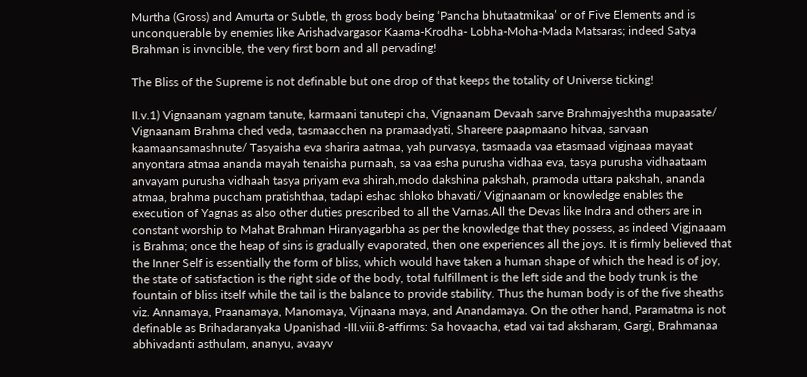Murtha (Gross) and Amurta or Subtle, th gross body being ‘Pancha bhutaatmikaa’ or of Five Elements and is unconquerable by enemies like Arishadvargasor Kaama-Krodha- Lobha-Moha-Mada Matsaras; indeed Satya Brahman is invncible, the very first born and all pervading!

The Bliss of the Supreme is not definable but one drop of that keeps the totality of Universe ticking!

II.v.1) Vignaanam yagnam tanute, karmaani tanutepi cha, Vignaanam Devaah sarve Brahmajyeshtha mupaasate/ Vignaanam Brahma ched veda, tasmaacchen na pramaadyati, Shareere paapmaano hitvaa, sarvaan kaamaansamashnute/ Tasyaisha eva sharira aatmaa, yah purvasya, tasmaada vaa etasmaad vigjnaaa mayaat anyontara atmaa ananda mayah tenaisha purnaah, sa vaa esha purusha vidhaa eva, tasya purusha vidhaataam anvayam purusha vidhaah tasya priyam eva shirah,modo dakshina pakshah, pramoda uttara pakshah, ananda atmaa, brahma puccham pratishthaa, tadapi eshac shloko bhavati/ Vigjnaanam or knowledge enables the execution of Yagnas as also other duties prescribed to all the Varnas.All the Devas like Indra and others are in constant worship to Mahat Brahman Hiranyagarbha as per the knowledge that they possess, as indeed Vigjnaaam is Brahma; once the heap of sins is gradually evaporated, then one experiences all the joys. It is firmly believed that the Inner Self is essentially the form of bliss, which would have taken a human shape of which the head is of joy, the state of satisfaction is the right side of the body, total fulfillment is the left side and the body trunk is the fountain of bliss itself while the tail is the balance to provide stability. Thus the human body is of the five sheaths viz. Annamaya, Praanamaya, Manomaya, Vijnaana maya, and Anandamaya. On the other hand, Paramatma is not definable as Brihadaranyaka Upanishad -III.viii.8-affirms: Sa hovaacha, etad vai tad aksharam, Gargi, Brahmanaa abhivadanti asthulam, ananyu, avaayv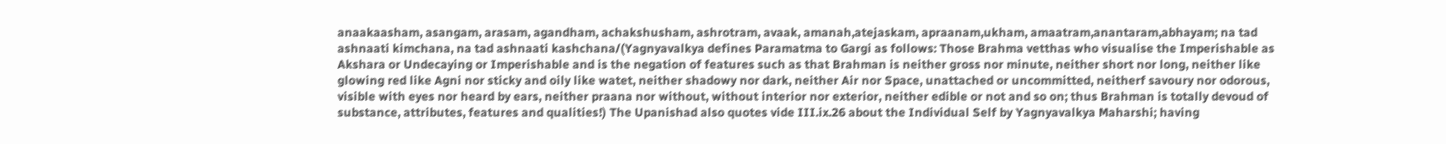anaakaasham, asangam, arasam, agandham, achakshusham, ashrotram, avaak, amanah,atejaskam, apraanam,ukham, amaatram,anantaram,abhayam; na tad ashnaati kimchana, na tad ashnaati kashchana/(Yagnyavalkya defines Paramatma to Gargi as follows: Those Brahma vetthas who visualise the Imperishable as Akshara or Undecaying or Imperishable and is the negation of features such as that Brahman is neither gross nor minute, neither short nor long, neither like glowing red like Agni nor sticky and oily like watet, neither shadowy nor dark, neither Air nor Space, unattached or uncommitted, neitherf savoury nor odorous, visible with eyes nor heard by ears, neither praana nor without, without interior nor exterior, neither edible or not and so on; thus Brahman is totally devoud of substance, attributes, features and qualities!) The Upanishad also quotes vide III.ix.26 about the Individual Self by Yagnyavalkya Maharshi; having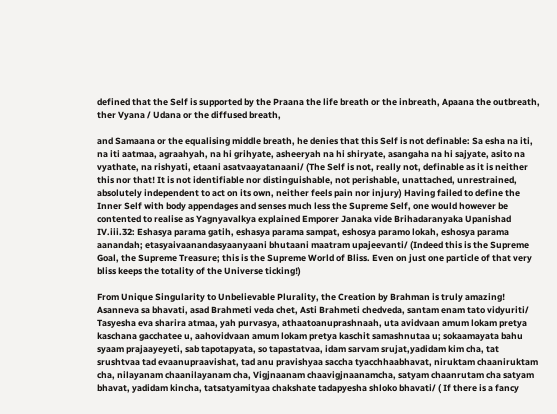defined that the Self is supported by the Praana the life breath or the inbreath, Apaana the outbreath, ther Vyana / Udana or the diffused breath,

and Samaana or the equalising middle breath, he denies that this Self is not definable: Sa esha na iti, na iti aatmaa, agraahyah, na hi grihyate, asheeryah na hi shiryate, asangaha na hi sajyate, asito na vyathate, na rishyati, etaani asatvaayatanaani/ (The Self is not, really not, definable as it is neither this nor that! It is not identifiable nor distinguishable, not perishable, unattached, unrestrained, absolutely independent to act on its own, neither feels pain nor injury) Having failed to define the Inner Self with body appendages and senses much less the Supreme Self, one would however be contented to realise as Yagnyavalkya explained Emporer Janaka vide Brihadaranyaka Upanishad IV.iii.32: Eshasya parama gatih, eshasya parama sampat, eshosya paramo lokah, eshosya parama aanandah; etasyaivaanandasyaanyaani bhutaani maatram upajeevanti/ (Indeed this is the Supreme Goal, the Supreme Treasure; this is the Supreme World of Bliss. Even on just one particle of that very bliss keeps the totality of the Universe ticking!)

From Unique Singularity to Unbelievable Plurality, the Creation by Brahman is truly amazing! Asanneva sa bhavati, asad Brahmeti veda chet, Asti Brahmeti chedveda, santam enam tato vidyuriti/ Tasyesha eva sharira atmaa, yah purvasya, athaatoanuprashnaah, uta avidvaan amum lokam pretya kaschana gacchatee u, aahovidvaan amum lokam pretya kaschit samashnutaa u; sokaamayata bahu syaam prajaayeyeti, sab tapotapyata, so tapastatvaa, idam sarvam srujat,yadidam kim cha, tat srushtvaa tad evaanupraavishat, tad anu pravishyaa saccha tyacchhaabhavat, niruktam chaaniruktam cha, nilayanam chaanilayanam cha, Vigjnaanam chaavigjnaanamcha, satyam chaanrutam cha satyam bhavat, yadidam kincha, tatsatyamityaa chakshate tadapyesha shloko bhavati/ ( If there is a fancy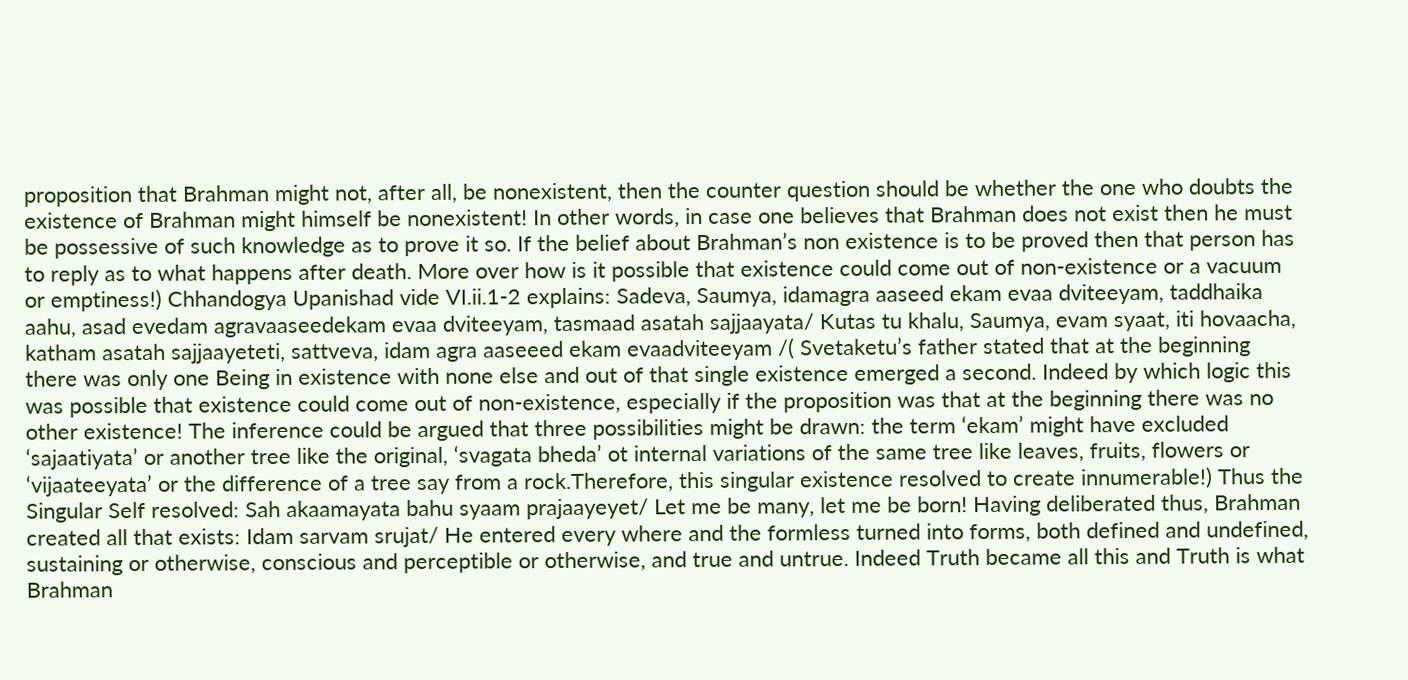proposition that Brahman might not, after all, be nonexistent, then the counter question should be whether the one who doubts the existence of Brahman might himself be nonexistent! In other words, in case one believes that Brahman does not exist then he must be possessive of such knowledge as to prove it so. If the belief about Brahman’s non existence is to be proved then that person has to reply as to what happens after death. More over how is it possible that existence could come out of non-existence or a vacuum or emptiness!) Chhandogya Upanishad vide VI.ii.1-2 explains: Sadeva, Saumya, idamagra aaseed ekam evaa dviteeyam, taddhaika aahu, asad evedam agravaaseedekam evaa dviteeyam, tasmaad asatah sajjaayata/ Kutas tu khalu, Saumya, evam syaat, iti hovaacha, katham asatah sajjaayeteti, sattveva, idam agra aaseeed ekam evaadviteeyam /( Svetaketu’s father stated that at the beginning there was only one Being in existence with none else and out of that single existence emerged a second. Indeed by which logic this was possible that existence could come out of non-existence, especially if the proposition was that at the beginning there was no other existence! The inference could be argued that three possibilities might be drawn: the term ‘ekam’ might have excluded ‘sajaatiyata’ or another tree like the original, ‘svagata bheda’ ot internal variations of the same tree like leaves, fruits, flowers or ‘vijaateeyata’ or the difference of a tree say from a rock.Therefore, this singular existence resolved to create innumerable!) Thus the Singular Self resolved: Sah akaamayata bahu syaam prajaayeyet/ Let me be many, let me be born! Having deliberated thus, Brahman created all that exists: Idam sarvam srujat/ He entered every where and the formless turned into forms, both defined and undefined, sustaining or otherwise, conscious and perceptible or otherwise, and true and untrue. Indeed Truth became all this and Truth is what Brahman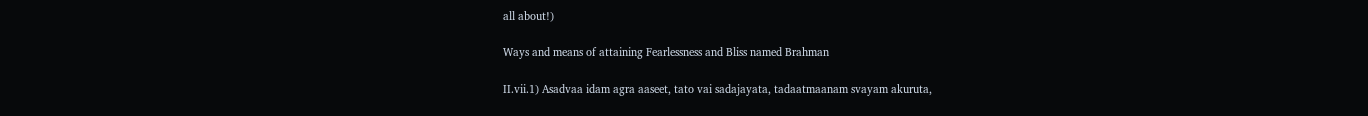all about!)

Ways and means of attaining Fearlessness and Bliss named Brahman

II.vii.1) Asadvaa idam agra aaseet, tato vai sadajayata, tadaatmaanam svayam akuruta,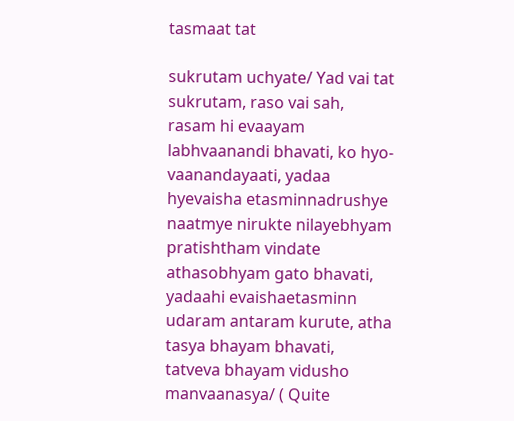tasmaat tat

sukrutam uchyate/ Yad vai tat sukrutam, raso vai sah, rasam hi evaayam labhvaanandi bhavati, ko hyo- vaanandayaati, yadaa hyevaisha etasminnadrushye naatmye nirukte nilayebhyam pratishtham vindate athasobhyam gato bhavati, yadaahi evaishaetasminn udaram antaram kurute, atha tasya bhayam bhavati, tatveva bhayam vidusho manvaanasya/ ( Quite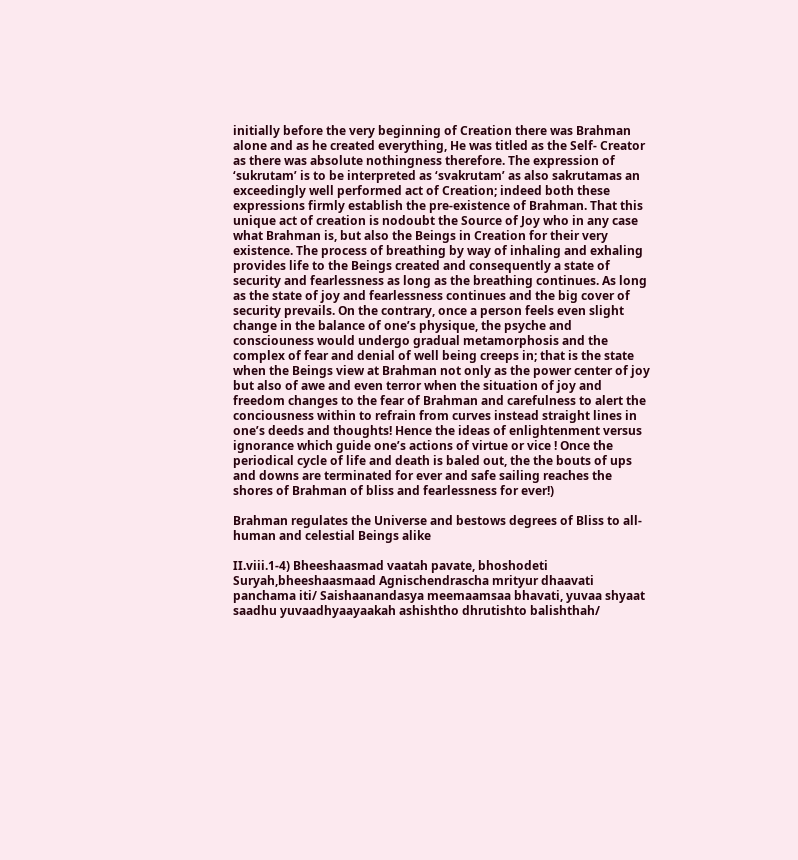initially before the very beginning of Creation there was Brahman alone and as he created everything, He was titled as the Self- Creator as there was absolute nothingness therefore. The expression of ‘sukrutam’ is to be interpreted as ‘svakrutam’ as also sakrutamas an exceedingly well performed act of Creation; indeed both these expressions firmly establish the pre-existence of Brahman. That this unique act of creation is nodoubt the Source of Joy who in any case what Brahman is, but also the Beings in Creation for their very existence. The process of breathing by way of inhaling and exhaling provides life to the Beings created and consequently a state of security and fearlessness as long as the breathing continues. As long as the state of joy and fearlessness continues and the big cover of security prevails. On the contrary, once a person feels even slight change in the balance of one’s physique, the psyche and consciouness would undergo gradual metamorphosis and the complex of fear and denial of well being creeps in; that is the state when the Beings view at Brahman not only as the power center of joy but also of awe and even terror when the situation of joy and freedom changes to the fear of Brahman and carefulness to alert the conciousness within to refrain from curves instead straight lines in one’s deeds and thoughts! Hence the ideas of enlightenment versus ignorance which guide one’s actions of virtue or vice ! Once the periodical cycle of life and death is baled out, the the bouts of ups and downs are terminated for ever and safe sailing reaches the shores of Brahman of bliss and fearlessness for ever!)

Brahman regulates the Universe and bestows degrees of Bliss to all- human and celestial Beings alike

II.viii.1-4) Bheeshaasmad vaatah pavate, bhoshodeti Suryah,bheeshaasmaad Agnischendrascha mrityur dhaavati panchama iti/ Saishaanandasya meemaamsaa bhavati, yuvaa shyaat saadhu yuvaadhyaayaakah ashishtho dhrutishto balishthah/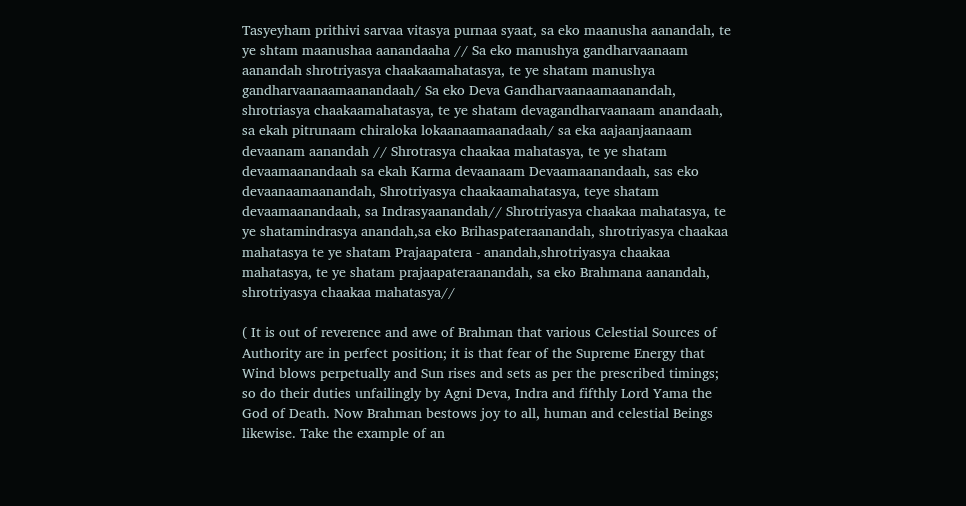Tasyeyham prithivi sarvaa vitasya purnaa syaat, sa eko maanusha aanandah, te ye shtam maanushaa aanandaaha // Sa eko manushya gandharvaanaam aanandah shrotriyasya chaakaamahatasya, te ye shatam manushya gandharvaanaamaanandaah/ Sa eko Deva Gandharvaanaamaanandah, shrotriasya chaakaamahatasya, te ye shatam devagandharvaanaam anandaah, sa ekah pitrunaam chiraloka lokaanaamaanadaah/ sa eka aajaanjaanaam devaanam aanandah // Shrotrasya chaakaa mahatasya, te ye shatam devaamaanandaah sa ekah Karma devaanaam Devaamaanandaah, sas eko devaanaamaanandah, Shrotriyasya chaakaamahatasya, teye shatam devaamaanandaah, sa Indrasyaanandah// Shrotriyasya chaakaa mahatasya, te ye shatamindrasya anandah,sa eko Brihaspateraanandah, shrotriyasya chaakaa mahatasya te ye shatam Prajaapatera - anandah,shrotriyasya chaakaa mahatasya, te ye shatam prajaapateraanandah, sa eko Brahmana aanandah, shrotriyasya chaakaa mahatasya//

( It is out of reverence and awe of Brahman that various Celestial Sources of Authority are in perfect position; it is that fear of the Supreme Energy that Wind blows perpetually and Sun rises and sets as per the prescribed timings; so do their duties unfailingly by Agni Deva, Indra and fifthly Lord Yama the God of Death. Now Brahman bestows joy to all, human and celestial Beings likewise. Take the example of an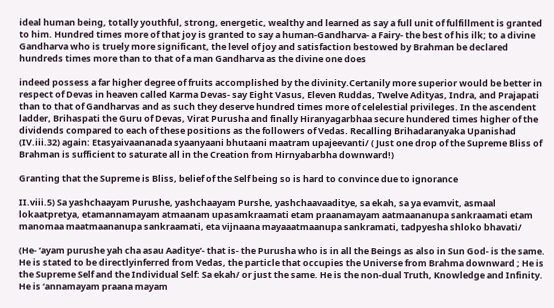ideal human being, totally youthful, strong, energetic, wealthy and learned as say a full unit of fulfillment is granted to him. Hundred times more of that joy is granted to say a human-Gandharva- a Fairy- the best of his ilk; to a divine Gandharva who is truely more significant, the level of joy and satisfaction bestowed by Brahman be declared hundreds times more than to that of a man Gandharva as the divine one does

indeed possess a far higher degree of fruits accomplished by the divinity.Certanily more superior would be better in respect of Devas in heaven called Karma Devas- say Eight Vasus, Eleven Ruddas, Twelve Adityas, Indra, and Prajapati than to that of Gandharvas and as such they deserve hundred times more of celelestial privileges. In the ascendent ladder, Brihaspati the Guru of Devas, Virat Purusha and finally Hiranyagarbhaa secure hundered times higher of the dividends compared to each of these positions as the followers of Vedas. Recalling Brihadaranyaka Upanishad (IV.iii.32) again: Etasyaivaananada syaanyaani bhutaani maatram upajeevanti/ ( Just one drop of the Supreme Bliss of Brahman is sufficient to saturate all in the Creation from Hirnyabarbha downward!)

Granting that the Supreme is Bliss, belief of the Self being so is hard to convince due to ignorance

II.viii.5) Sa yashchaayam Purushe, yashchaayam Purshe, yashchaavaaditye, sa ekah, sa ya evamvit, asmaal lokaatpretya, etamannamayam atmaanam upasamkraamati etam praanamayam aatmaananupa sankraamati etam manomaa maatmaananupa sankraamati, eta vijnaana mayaaatmaanupa sankramati, tadpyesha shloko bhavati/

(He- ‘ayam purushe yah cha asau Aaditye’- that is- the Purusha who is in all the Beings as also in Sun God- is the same. He is stated to be directlyinferred from Vedas, the particle that occupies the Universe from Brahma downward ; He is the Supreme Self and the Individual Self: Sa ekah/ or just the same. He is the non-dual Truth, Knowledge and Infinity. He is ‘annamayam praana mayam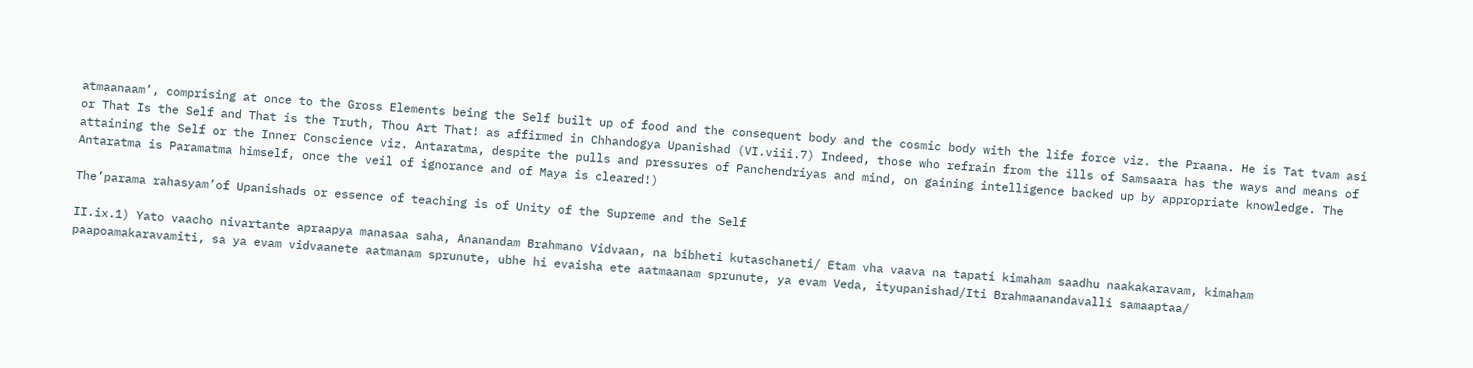atmaanaam’, comprising at once to the Gross Elements being the Self built up of food and the consequent body and the cosmic body with the life force viz. the Praana. He is Tat tvam asi or That Is the Self and That is the Truth, Thou Art That! as affirmed in Chhandogya Upanishad (VI.viii.7) Indeed, those who refrain from the ills of Samsaara has the ways and means of attaining the Self or the Inner Conscience viz. Antaratma, despite the pulls and pressures of Panchendriyas and mind, on gaining intelligence backed up by appropriate knowledge. The Antaratma is Paramatma himself, once the veil of ignorance and of Maya is cleared!)

The’parama rahasyam’of Upanishads or essence of teaching is of Unity of the Supreme and the Self

II.ix.1) Yato vaacho nivartante apraapya manasaa saha, Ananandam Brahmano Vidvaan, na bibheti kutaschaneti/ Etam vha vaava na tapati kimaham saadhu naakakaravam, kimaham paapoamakaravamiti, sa ya evam vidvaanete aatmanam sprunute, ubhe hi evaisha ete aatmaanam sprunute, ya evam Veda, ityupanishad/Iti Brahmaanandavalli samaaptaa/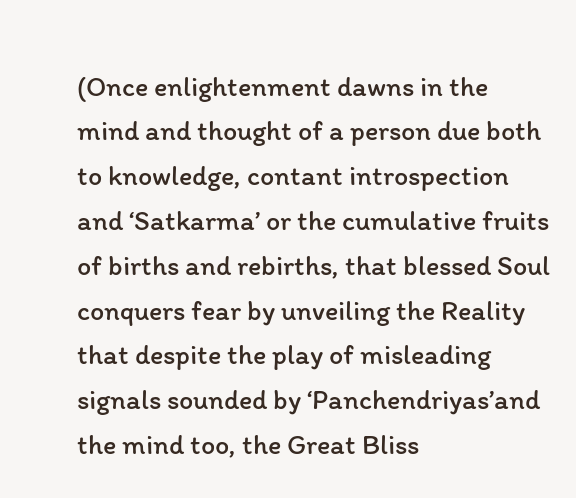(Once enlightenment dawns in the mind and thought of a person due both to knowledge, contant introspection and ‘Satkarma’ or the cumulative fruits of births and rebirths, that blessed Soul conquers fear by unveiling the Reality that despite the play of misleading signals sounded by ‘Panchendriyas’and the mind too, the Great Bliss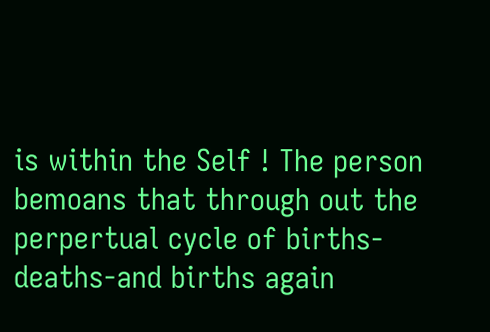is within the Self ! The person bemoans that through out the perpertual cycle of births-deaths-and births again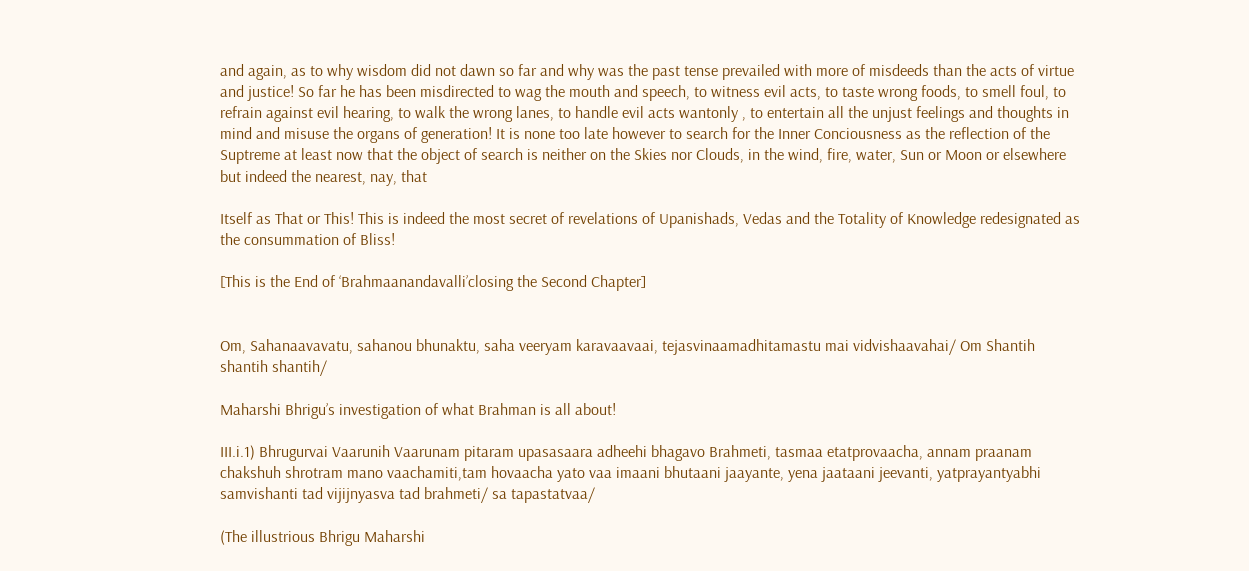and again, as to why wisdom did not dawn so far and why was the past tense prevailed with more of misdeeds than the acts of virtue and justice! So far he has been misdirected to wag the mouth and speech, to witness evil acts, to taste wrong foods, to smell foul, to refrain against evil hearing, to walk the wrong lanes, to handle evil acts wantonly , to entertain all the unjust feelings and thoughts in mind and misuse the organs of generation! It is none too late however to search for the Inner Conciousness as the reflection of the Suptreme at least now that the object of search is neither on the Skies nor Clouds, in the wind, fire, water, Sun or Moon or elsewhere but indeed the nearest, nay, that

Itself as That or This! This is indeed the most secret of revelations of Upanishads, Vedas and the Totality of Knowledge redesignated as the consummation of Bliss!

[This is the End of ‘Brahmaanandavalli’closing the Second Chapter]


Om, Sahanaavavatu, sahanou bhunaktu, saha veeryam karavaavaai, tejasvinaamadhitamastu mai vidvishaavahai/ Om Shantih shantih shantih/

Maharshi Bhrigu’s investigation of what Brahman is all about!

III.i.1) Bhrugurvai Vaarunih Vaarunam pitaram upasasaara adheehi bhagavo Brahmeti, tasmaa etatprovaacha, annam praanam chakshuh shrotram mano vaachamiti,tam hovaacha yato vaa imaani bhutaani jaayante, yena jaataani jeevanti, yatprayantyabhi samvishanti tad vijijnyasva tad brahmeti/ sa tapastatvaa/

(The illustrious Bhrigu Maharshi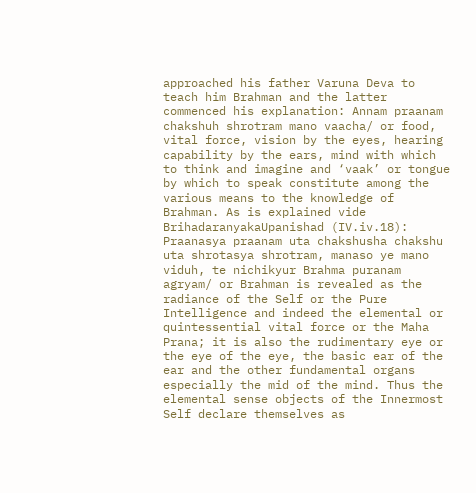approached his father Varuna Deva to teach him Brahman and the latter commenced his explanation: Annam praanam chakshuh shrotram mano vaacha/ or food, vital force, vision by the eyes, hearing capability by the ears, mind with which to think and imagine and ‘vaak’ or tongue by which to speak constitute among the various means to the knowledge of Brahman. As is explained vide BrihadaranyakaUpanishad (IV.iv.18): Praanasya praanam uta chakshusha chakshu uta shrotasya shrotram, manaso ye mano viduh, te nichikyur Brahma puranam agryam/ or Brahman is revealed as the radiance of the Self or the Pure Intelligence and indeed the elemental or quintessential vital force or the Maha Prana; it is also the rudimentary eye or the eye of the eye, the basic ear of the ear and the other fundamental organs especially the mid of the mind. Thus the elemental sense objects of the Innermost Self declare themselves as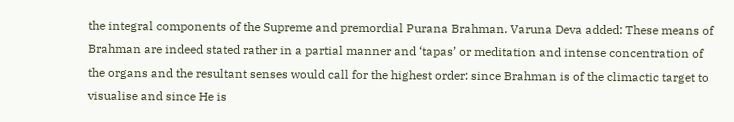the integral components of the Supreme and premordial Purana Brahman. Varuna Deva added: These means of Brahman are indeed stated rather in a partial manner and ‘tapas’ or meditation and intense concentration of the organs and the resultant senses would call for the highest order: since Brahman is of the climactic target to visualise and since He is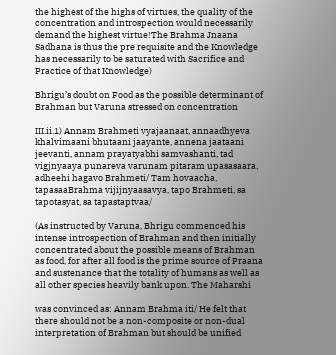the highest of the highs of virtues, the quality of the concentration and introspection would necessarily demand the highest virtue!The Brahma Jnaana Sadhana is thus the pre requisite and the Knowledge has necessarily to be saturated with Sacrifice and Practice of that Knowledge)

Bhrigu’s doubt on Food as the possible determinant of Brahman but Varuna stressed on concentration

III.ii.1) Annam Brahmeti vyajaanaat, annaadhyeva khalvimaani bhutaani jaayante, annena jaataani jeevanti, annam prayatyabhi samvashanti, tad vigjnyaaya punareva varunam pitaram upasasaara, adheehi hagavo Brahmeti/ Tam hovaacha, tapasaaBrahma vijijnyaasavya, tapo Brahmeti, sa tapotasyat, sa tapastaptvaa/

(As instructed by Varuna, Bhrigu commenced his intense introspection of Brahman and then initially concentrated about the possible means of Brahman as food, for after all food is the prime source of Praana and sustenance that the totality of humans as well as all other species heavily bank upon. The Maharshi

was convinced as: Annam Brahma iti/ He felt that there should not be a non-composite or non-dual interpretation of Brahman but should be unified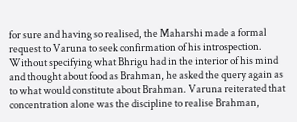for sure and having so realised, the Maharshi made a formal request to Varuna to seek confirmation of his introspection. Without specifying what Bhrigu had in the interior of his mind and thought about food as Brahman, he asked the query again as to what would constitute about Brahman. Varuna reiterated that concentration alone was the discipline to realise Brahman,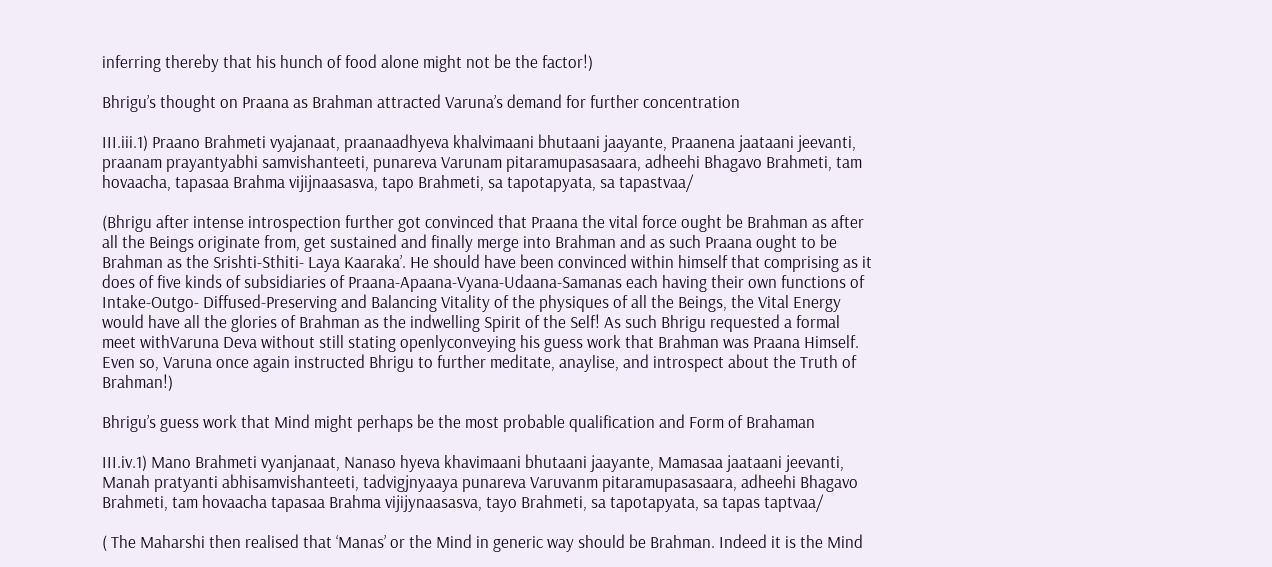inferring thereby that his hunch of food alone might not be the factor!)

Bhrigu’s thought on Praana as Brahman attracted Varuna’s demand for further concentration

III.iii.1) Praano Brahmeti vyajanaat, praanaadhyeva khalvimaani bhutaani jaayante, Praanena jaataani jeevanti, praanam prayantyabhi samvishanteeti, punareva Varunam pitaramupasasaara, adheehi Bhagavo Brahmeti, tam hovaacha, tapasaa Brahma vijijnaasasva, tapo Brahmeti, sa tapotapyata, sa tapastvaa/

(Bhrigu after intense introspection further got convinced that Praana the vital force ought be Brahman as after all the Beings originate from, get sustained and finally merge into Brahman and as such Praana ought to be Brahman as the Srishti-Sthiti- Laya Kaaraka’. He should have been convinced within himself that comprising as it does of five kinds of subsidiaries of Praana-Apaana-Vyana-Udaana-Samanas each having their own functions of Intake-Outgo- Diffused-Preserving and Balancing Vitality of the physiques of all the Beings, the Vital Energy would have all the glories of Brahman as the indwelling Spirit of the Self! As such Bhrigu requested a formal meet withVaruna Deva without still stating openlyconveying his guess work that Brahman was Praana Himself. Even so, Varuna once again instructed Bhrigu to further meditate, anaylise, and introspect about the Truth of Brahman!)

Bhrigu’s guess work that Mind might perhaps be the most probable qualification and Form of Brahaman

III.iv.1) Mano Brahmeti vyanjanaat, Nanaso hyeva khavimaani bhutaani jaayante, Mamasaa jaataani jeevanti, Manah pratyanti abhisamvishanteeti, tadvigjnyaaya punareva Varuvanm pitaramupasasaara, adheehi Bhagavo Brahmeti, tam hovaacha tapasaa Brahma vijijynaasasva, tayo Brahmeti, sa tapotapyata, sa tapas taptvaa/

( The Maharshi then realised that ‘Manas’ or the Mind in generic way should be Brahman. Indeed it is the Mind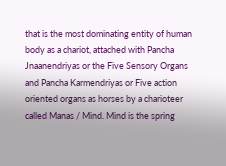that is the most dominating entity of human body as a chariot, attached with Pancha Jnaanendriyas or the Five Sensory Organs and Pancha Karmendriyas or Five action oriented organs as horses by a charioteer called Manas / Mind. Mind is the spring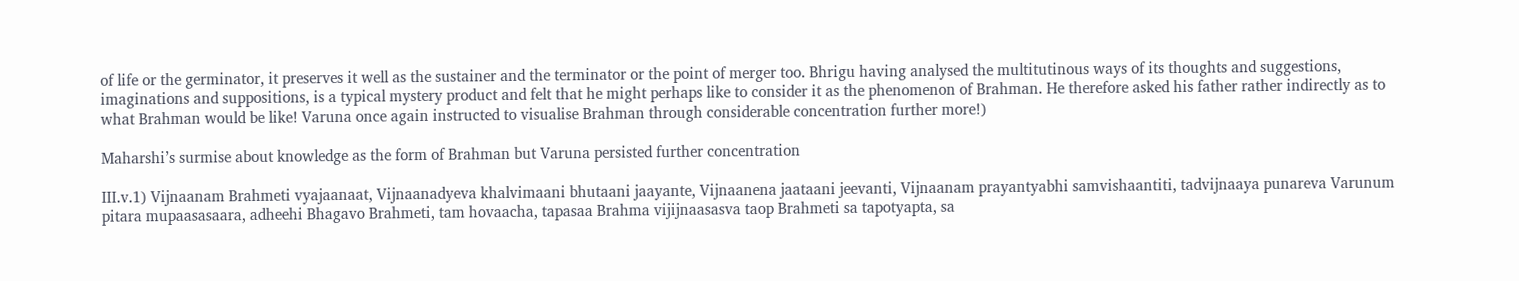of life or the germinator, it preserves it well as the sustainer and the terminator or the point of merger too. Bhrigu having analysed the multitutinous ways of its thoughts and suggestions, imaginations and suppositions, is a typical mystery product and felt that he might perhaps like to consider it as the phenomenon of Brahman. He therefore asked his father rather indirectly as to what Brahman would be like! Varuna once again instructed to visualise Brahman through considerable concentration further more!)

Maharshi’s surmise about knowledge as the form of Brahman but Varuna persisted further concentration

III.v.1) Vijnaanam Brahmeti vyajaanaat, Vijnaanadyeva khalvimaani bhutaani jaayante, Vijnaanena jaataani jeevanti, Vijnaanam prayantyabhi samvishaantiti, tadvijnaaya punareva Varunum pitara mupaasasaara, adheehi Bhagavo Brahmeti, tam hovaacha, tapasaa Brahma vijijnaasasva taop Brahmeti sa tapotyapta, sa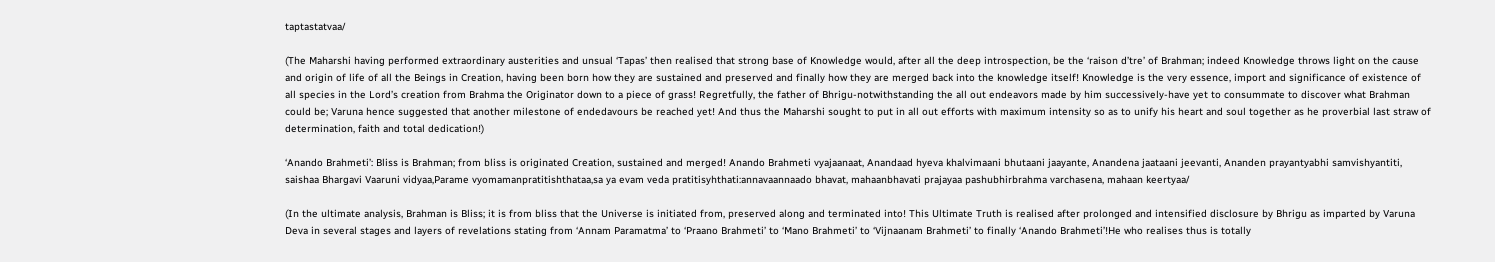taptastatvaa/

(The Maharshi having performed extraordinary austerities and unsual ‘Tapas’ then realised that strong base of Knowledge would, after all the deep introspection, be the ‘raison d’tre’ of Brahman; indeed Knowledge throws light on the cause and origin of life of all the Beings in Creation, having been born how they are sustained and preserved and finally how they are merged back into the knowledge itself! Knowledge is the very essence, import and significance of existence of all species in the Lord’s creation from Brahma the Originator down to a piece of grass! Regretfully, the father of Bhrigu-notwithstanding the all out endeavors made by him successively-have yet to consummate to discover what Brahman could be; Varuna hence suggested that another milestone of endedavours be reached yet! And thus the Maharshi sought to put in all out efforts with maximum intensity so as to unify his heart and soul together as he proverbial last straw of determination, faith and total dedication!)

‘Anando Brahmeti’: Bliss is Brahman; from bliss is originated Creation, sustained and merged! Anando Brahmeti vyajaanaat, Anandaad hyeva khalvimaani bhutaani jaayante, Anandena jaataani jeevanti, Ananden prayantyabhi samvishyantiti, saishaa Bhargavi Vaaruni vidyaa,Parame vyomamanpratitishthataa,sa ya evam veda pratitisyhthati:annavaannaado bhavat, mahaanbhavati prajayaa pashubhirbrahma varchasena, mahaan keertyaa/

(In the ultimate analysis, Brahman is Bliss; it is from bliss that the Universe is initiated from, preserved along and terminated into! This Ultimate Truth is realised after prolonged and intensified disclosure by Bhrigu as imparted by Varuna Deva in several stages and layers of revelations stating from ‘Annam Paramatma’ to ‘Praano Brahmeti’ to ‘Mano Brahmeti’ to ‘Vijnaanam Brahmeti’ to finally ‘Anando Brahmeti’!He who realises thus is totally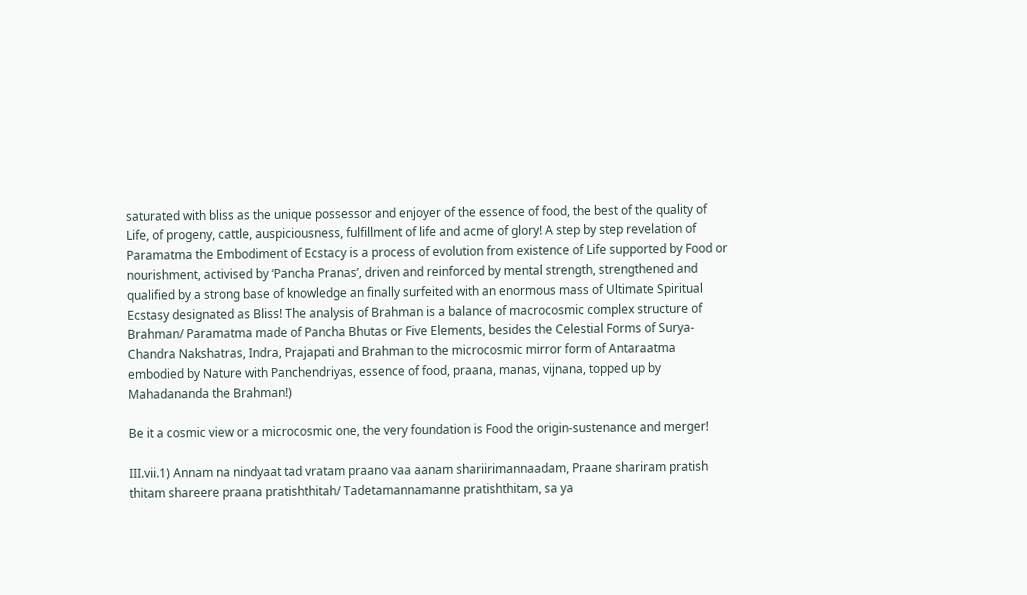saturated with bliss as the unique possessor and enjoyer of the essence of food, the best of the quality of Life, of progeny, cattle, auspiciousness, fulfillment of life and acme of glory! A step by step revelation of Paramatma the Embodiment of Ecstacy is a process of evolution from existence of Life supported by Food or nourishment, activised by ‘Pancha Pranas’, driven and reinforced by mental strength, strengthened and qualified by a strong base of knowledge an finally surfeited with an enormous mass of Ultimate Spiritual Ecstasy designated as Bliss! The analysis of Brahman is a balance of macrocosmic complex structure of Brahman/ Paramatma made of Pancha Bhutas or Five Elements, besides the Celestial Forms of Surya-Chandra Nakshatras, Indra, Prajapati and Brahman to the microcosmic mirror form of Antaraatma embodied by Nature with Panchendriyas, essence of food, praana, manas, vijnana, topped up by Mahadananda the Brahman!)

Be it a cosmic view or a microcosmic one, the very foundation is Food the origin-sustenance and merger!

III.vii.1) Annam na nindyaat tad vratam praano vaa aanam shariirimannaadam, Praane shariram pratish thitam shareere praana pratishthitah/ Tadetamannamanne pratishthitam, sa ya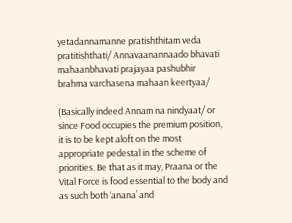yetadannamanne pratishthitam veda pratitishthati/ Annavaanannaado bhavati mahaanbhavati prajayaa pashubhir brahma varchasena mahaan keertyaa/

(Basically indeed Annam na nindyaat/ or since Food occupies the premium position, it is to be kept aloft on the most appropriate pedestal in the scheme of priorities. Be that as it may, Praana or the Vital Force is food essential to the body and as such both ‘anana’ and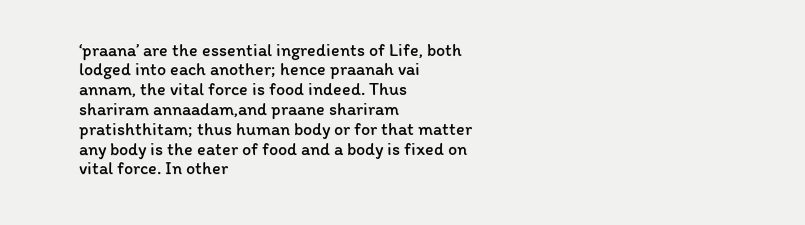‘praana’ are the essential ingredients of Life, both lodged into each another; hence praanah vai annam, the vital force is food indeed. Thus shariram annaadam,and praane shariram pratishthitam; thus human body or for that matter any body is the eater of food and a body is fixed on vital force. In other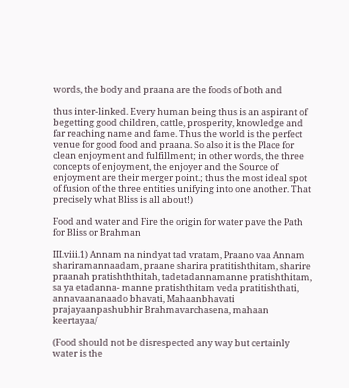words, the body and praana are the foods of both and

thus inter-linked. Every human being thus is an aspirant of begetting good children, cattle, prosperity, knowledge and far reaching name and fame. Thus the world is the perfect venue for good food and praana. So also it is the Place for clean enjoyment and fulfillment; in other words, the three concepts of enjoyment, the enjoyer and the Source of enjoyment are their merger point.; thus the most ideal spot of fusion of the three entities unifying into one another. That precisely what Bliss is all about!)

Food and water and Fire the origin for water pave the Path for Bliss or Brahman

III.viii.1) Annam na nindyat tad vratam, Praano vaa Annam shariramannaadam, praane sharira pratitishthitam, sharire praanah pratishththitah, tadetadannamanne pratishthitam, sa ya etadanna- manne pratishthitam veda pratitishthati, annavaananaado bhavati, Mahaanbhavati prajayaanpashubhir Brahmavarchasena, mahaan keertayaa/

(Food should not be disrespected any way but certainly water is the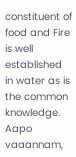constituent of food and Fire is well established in water as is the common knowledge. Aapo vaaannam,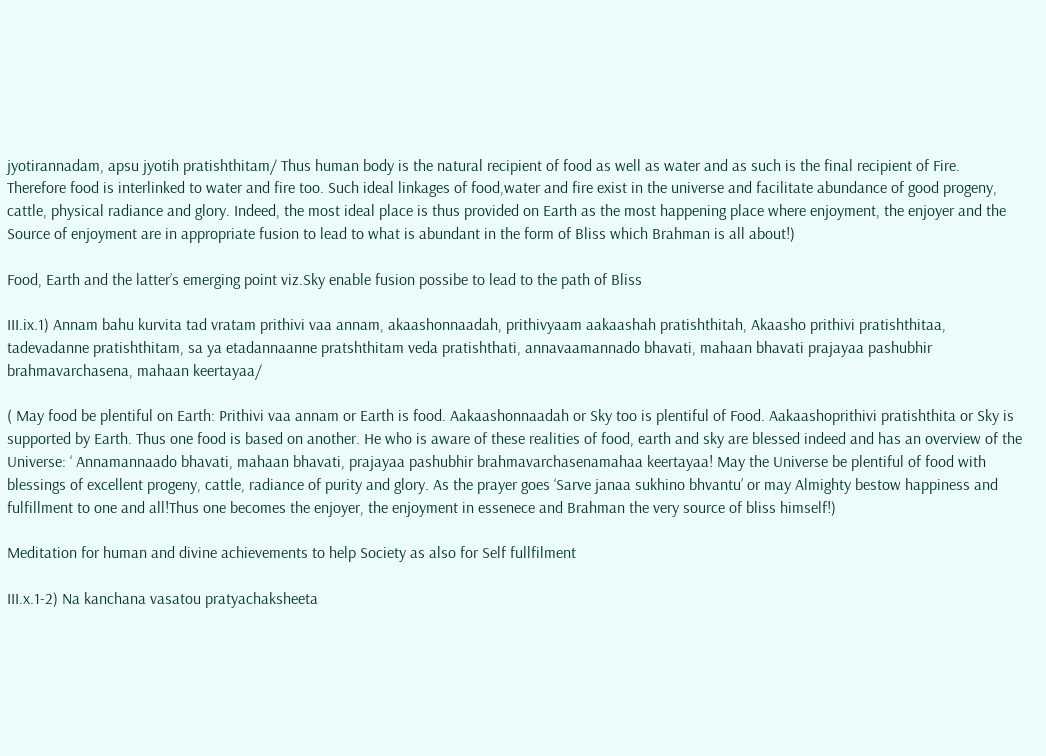jyotirannadam, apsu jyotih pratishthitam/ Thus human body is the natural recipient of food as well as water and as such is the final recipient of Fire. Therefore food is interlinked to water and fire too. Such ideal linkages of food,water and fire exist in the universe and facilitate abundance of good progeny, cattle, physical radiance and glory. Indeed, the most ideal place is thus provided on Earth as the most happening place where enjoyment, the enjoyer and the Source of enjoyment are in appropriate fusion to lead to what is abundant in the form of Bliss which Brahman is all about!)

Food, Earth and the latter’s emerging point viz.Sky enable fusion possibe to lead to the path of Bliss

III.ix.1) Annam bahu kurvita tad vratam prithivi vaa annam, akaashonnaadah, prithivyaam aakaashah pratishthitah, Akaasho prithivi pratishthitaa, tadevadanne pratishthitam, sa ya etadannaanne pratshthitam veda pratishthati, annavaamannado bhavati, mahaan bhavati prajayaa pashubhir brahmavarchasena, mahaan keertayaa/

( May food be plentiful on Earth: Prithivi vaa annam or Earth is food. Aakaashonnaadah or Sky too is plentiful of Food. Aakaashoprithivi pratishthita or Sky is supported by Earth. Thus one food is based on another. He who is aware of these realities of food, earth and sky are blessed indeed and has an overview of the Universe: ‘ Annamannaado bhavati, mahaan bhavati, prajayaa pashubhir brahmavarchasenamahaa keertayaa! May the Universe be plentiful of food with blessings of excellent progeny, cattle, radiance of purity and glory. As the prayer goes ‘Sarve janaa sukhino bhvantu’ or may Almighty bestow happiness and fulfillment to one and all!Thus one becomes the enjoyer, the enjoyment in essenece and Brahman the very source of bliss himself!)

Meditation for human and divine achievements to help Society as also for Self fullfilment

III.x.1-2) Na kanchana vasatou pratyachaksheeta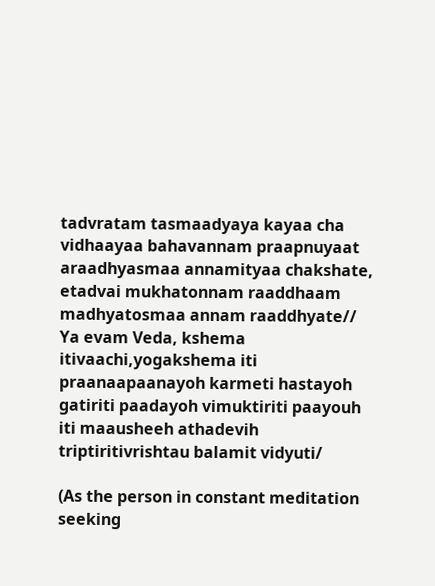tadvratam tasmaadyaya kayaa cha vidhaayaa bahavannam praapnuyaat araadhyasmaa annamityaa chakshate, etadvai mukhatonnam raaddhaam madhyatosmaa annam raaddhyate// Ya evam Veda, kshema itivaachi,yogakshema iti praanaapaanayoh karmeti hastayoh gatiriti paadayoh vimuktiriti paayouh iti maausheeh athadevih triptiritivrishtau balamit vidyuti/

(As the person in constant meditation seeking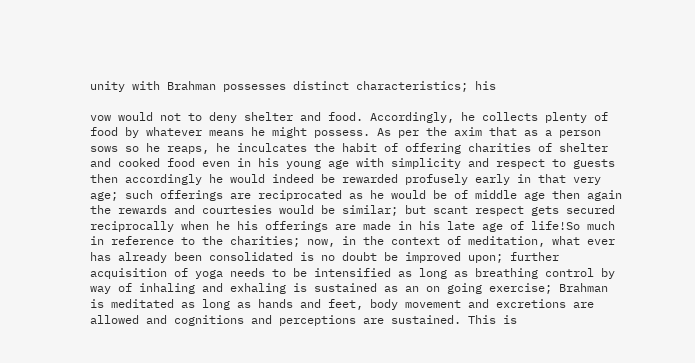unity with Brahman possesses distinct characteristics; his

vow would not to deny shelter and food. Accordingly, he collects plenty of food by whatever means he might possess. As per the axim that as a person sows so he reaps, he inculcates the habit of offering charities of shelter and cooked food even in his young age with simplicity and respect to guests then accordingly he would indeed be rewarded profusely early in that very age; such offerings are reciprocated as he would be of middle age then again the rewards and courtesies would be similar; but scant respect gets secured reciprocally when he his offerings are made in his late age of life!So much in reference to the charities; now, in the context of meditation, what ever has already been consolidated is no doubt be improved upon; further acquisition of yoga needs to be intensified as long as breathing control by way of inhaling and exhaling is sustained as an on going exercise; Brahman is meditated as long as hands and feet, body movement and excretions are allowed and cognitions and perceptions are sustained. This is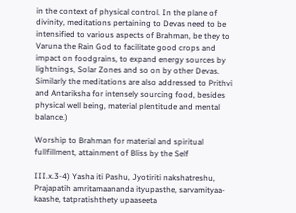in the context of physical control. In the plane of divinity, meditations pertaining to Devas need to be intensified to various aspects of Brahman, be they to Varuna the Rain God to facilitate good crops and impact on foodgrains, to expand energy sources by lightnings, Solar Zones and so on by other Devas. Similarly the meditations are also addressed to Prithvi and Antariksha for intensely sourcing food, besides physical well being, material plentitude and mental balance.)

Worship to Brahman for material and spiritual fullfillment, attainment of Bliss by the Self

III.x.3-4) Yasha iti Pashu, Jyotiriti nakshatreshu, Prajapatih amritamaananda ityupasthe, sarvamityaa- kaashe, tatpratishthety upaaseeta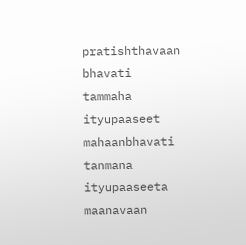pratishthavaan bhavati tammaha ityupaaseet mahaanbhavati tanmana ityupaaseeta maanavaan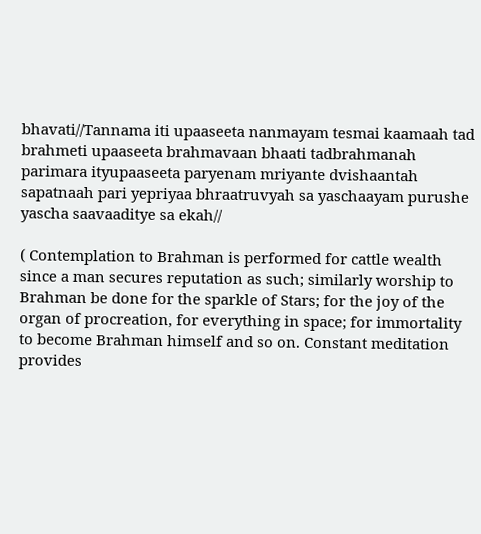bhavati//Tannama iti upaaseeta nanmayam tesmai kaamaah tad brahmeti upaaseeta brahmavaan bhaati tadbrahmanah parimara ityupaaseeta paryenam mriyante dvishaantah sapatnaah pari yepriyaa bhraatruvyah sa yaschaayam purushe yascha saavaaditye sa ekah//

( Contemplation to Brahman is performed for cattle wealth since a man secures reputation as such; similarly worship to Brahman be done for the sparkle of Stars; for the joy of the organ of procreation, for everything in space; for immortality to become Brahman himself and so on. Constant meditation provides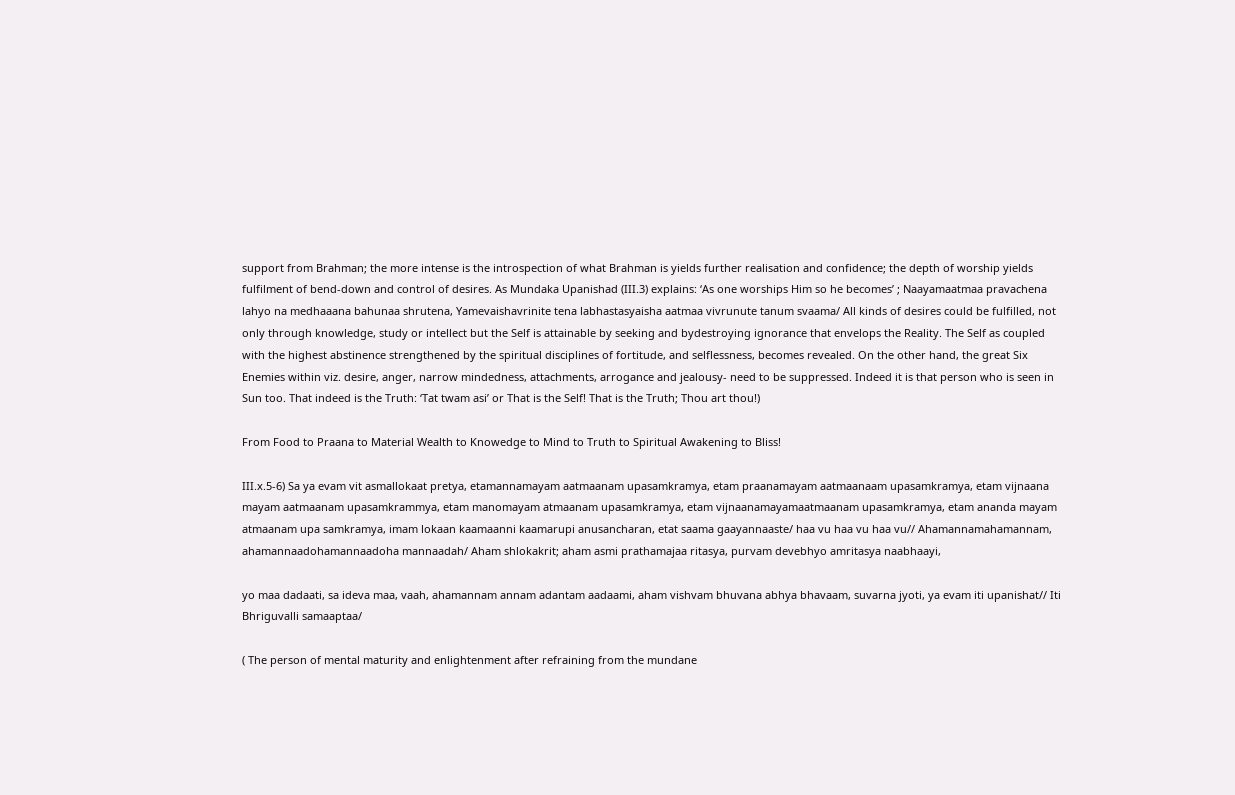support from Brahman; the more intense is the introspection of what Brahman is yields further realisation and confidence; the depth of worship yields fulfilment of bend-down and control of desires. As Mundaka Upanishad (III.3) explains: ‘As one worships Him so he becomes’ ; Naayamaatmaa pravachena lahyo na medhaaana bahunaa shrutena, Yamevaishavrinite tena labhastasyaisha aatmaa vivrunute tanum svaama/ All kinds of desires could be fulfilled, not only through knowledge, study or intellect but the Self is attainable by seeking and bydestroying ignorance that envelops the Reality. The Self as coupled with the highest abstinence strengthened by the spiritual disciplines of fortitude, and selflessness, becomes revealed. On the other hand, the great Six Enemies within viz. desire, anger, narrow mindedness, attachments, arrogance and jealousy- need to be suppressed. Indeed it is that person who is seen in Sun too. That indeed is the Truth: ‘Tat twam asi’ or That is the Self! That is the Truth; Thou art thou!)

From Food to Praana to Material Wealth to Knowedge to Mind to Truth to Spiritual Awakening to Bliss!

III.x.5-6) Sa ya evam vit asmallokaat pretya, etamannamayam aatmaanam upasamkramya, etam praanamayam aatmaanaam upasamkramya, etam vijnaana mayam aatmaanam upasamkrammya, etam manomayam atmaanam upasamkramya, etam vijnaanamayamaatmaanam upasamkramya, etam ananda mayam atmaanam upa samkramya, imam lokaan kaamaanni kaamarupi anusancharan, etat saama gaayannaaste/ haa vu haa vu haa vu// Ahamannamahamannam, ahamannaadohamannaadoha mannaadah/ Aham shlokakrit; aham asmi prathamajaa ritasya, purvam devebhyo amritasya naabhaayi,

yo maa dadaati, sa ideva maa, vaah, ahamannam annam adantam aadaami, aham vishvam bhuvana abhya bhavaam, suvarna jyoti, ya evam iti upanishat// Iti Bhriguvalli samaaptaa/

( The person of mental maturity and enlightenment after refraining from the mundane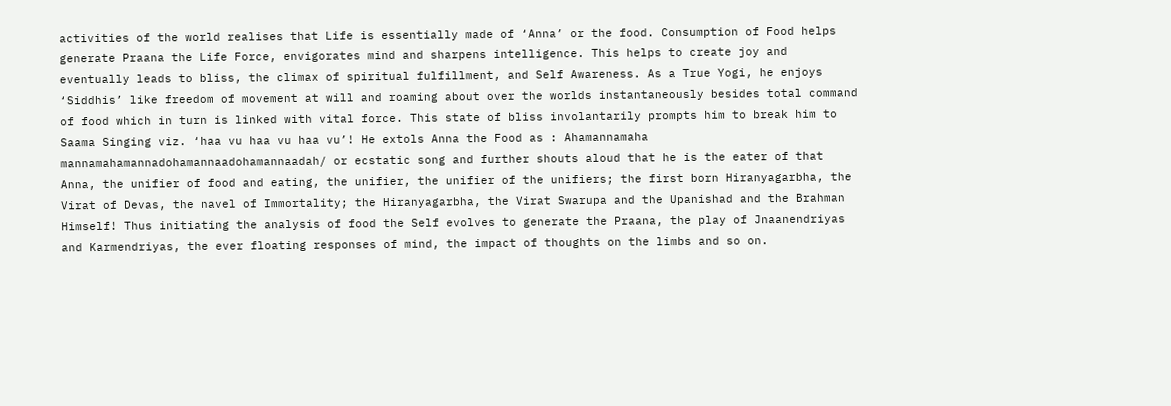activities of the world realises that Life is essentially made of ‘Anna’ or the food. Consumption of Food helps generate Praana the Life Force, envigorates mind and sharpens intelligence. This helps to create joy and eventually leads to bliss, the climax of spiritual fulfillment, and Self Awareness. As a True Yogi, he enjoys ‘Siddhis’ like freedom of movement at will and roaming about over the worlds instantaneously besides total command of food which in turn is linked with vital force. This state of bliss involantarily prompts him to break him to Saama Singing viz. ‘haa vu haa vu haa vu’! He extols Anna the Food as : Ahamannamaha mannamahamannadohamannaadohamannaadah/ or ecstatic song and further shouts aloud that he is the eater of that Anna, the unifier of food and eating, the unifier, the unifier of the unifiers; the first born Hiranyagarbha, the Virat of Devas, the navel of Immortality; the Hiranyagarbha, the Virat Swarupa and the Upanishad and the Brahman Himself! Thus initiating the analysis of food the Self evolves to generate the Praana, the play of Jnaanendriyas and Karmendriyas, the ever floating responses of mind, the impact of thoughts on the limbs and so on.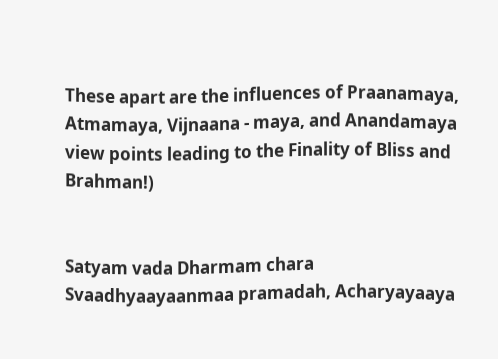These apart are the influences of Praanamaya, Atmamaya, Vijnaana - maya, and Anandamaya view points leading to the Finality of Bliss and Brahman!)


Satyam vada Dharmam chara Svaadhyaayaanmaa pramadah, Acharyayaaya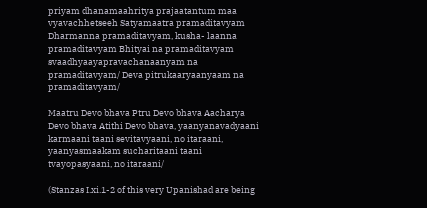priyam dhanamaahritya prajaatantum maa vyavachhetseeh Satyamaatra pramaditavyam Dharmanna pramaditavyam, kusha- laanna pramaditavyam Bhityai na pramaditavyam svaadhyaayapravachanaanyam na pramaditavyam/ Deva pitrukaaryaanyaam na pramaditavyam/

Maatru Devo bhava Ptru Devo bhava Aacharya Devo bhava Atithi Devo bhava, yaanyanavadyaani karmaani taani sevitavyaani, no itaraani, yaanyasmaakam sucharitaani taani tvayopasyaani, no itaraani/

(Stanzas I.xi.1-2 of this very Upanishad are being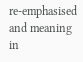re-emphasised and meaning in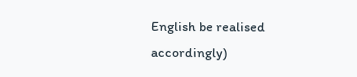English be realised accordingly)